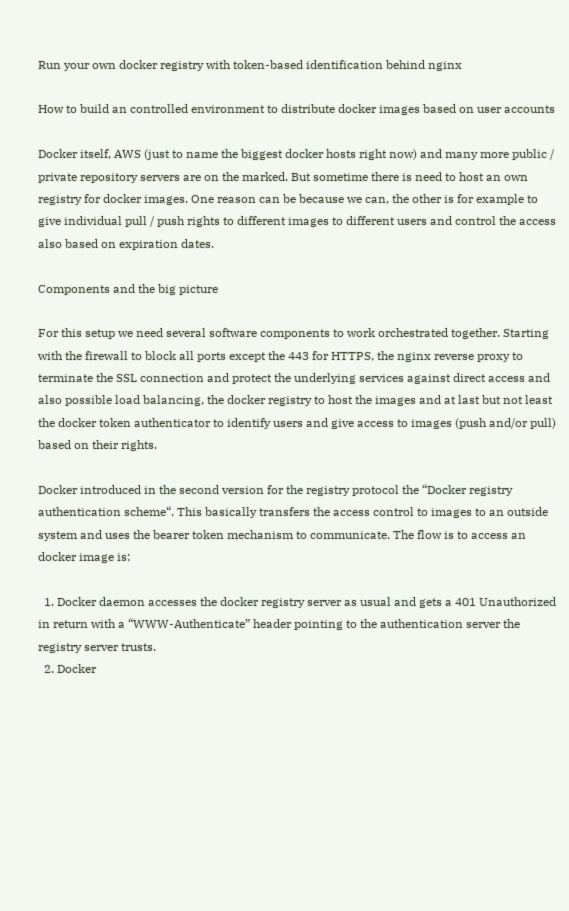Run your own docker registry with token-based identification behind nginx

How to build an controlled environment to distribute docker images based on user accounts

Docker itself, AWS (just to name the biggest docker hosts right now) and many more public / private repository servers are on the marked. But sometime there is need to host an own registry for docker images. One reason can be because we can, the other is for example to give individual pull / push rights to different images to different users and control the access also based on expiration dates.

Components and the big picture

For this setup we need several software components to work orchestrated together. Starting with the firewall to block all ports except the 443 for HTTPS, the nginx reverse proxy to terminate the SSL connection and protect the underlying services against direct access and also possible load balancing, the docker registry to host the images and at last but not least the docker token authenticator to identify users and give access to images (push and/or pull) based on their rights.

Docker introduced in the second version for the registry protocol the “Docker registry authentication scheme“. This basically transfers the access control to images to an outside system and uses the bearer token mechanism to communicate. The flow is to access an docker image is:

  1. Docker daemon accesses the docker registry server as usual and gets a 401 Unauthorized in return with a “WWW-Authenticate” header pointing to the authentication server the registry server trusts.
  2. Docker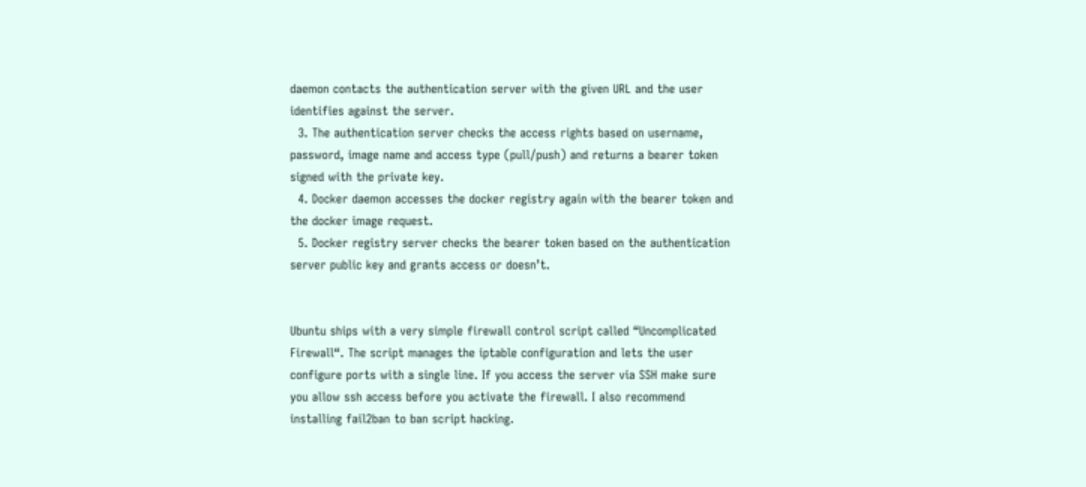daemon contacts the authentication server with the given URL and the user identifies against the server.
  3. The authentication server checks the access rights based on username, password, image name and access type (pull/push) and returns a bearer token signed with the private key.
  4. Docker daemon accesses the docker registry again with the bearer token and the docker image request.
  5. Docker registry server checks the bearer token based on the authentication server public key and grants access or doesn’t.


Ubuntu ships with a very simple firewall control script called “Uncomplicated Firewall“. The script manages the iptable configuration and lets the user configure ports with a single line. If you access the server via SSH make sure you allow ssh access before you activate the firewall. I also recommend installing fail2ban to ban script hacking.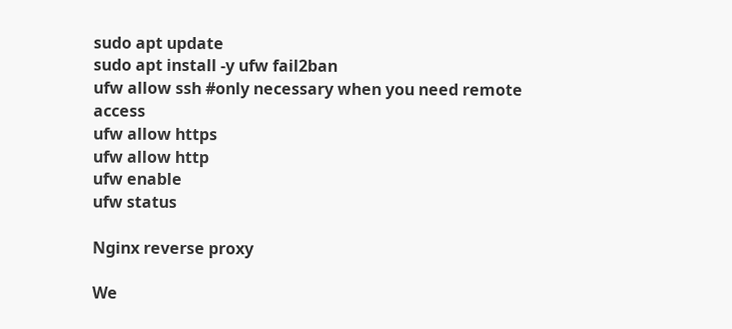sudo apt update
sudo apt install -y ufw fail2ban
ufw allow ssh #only necessary when you need remote access
ufw allow https
ufw allow http
ufw enable
ufw status

Nginx reverse proxy

We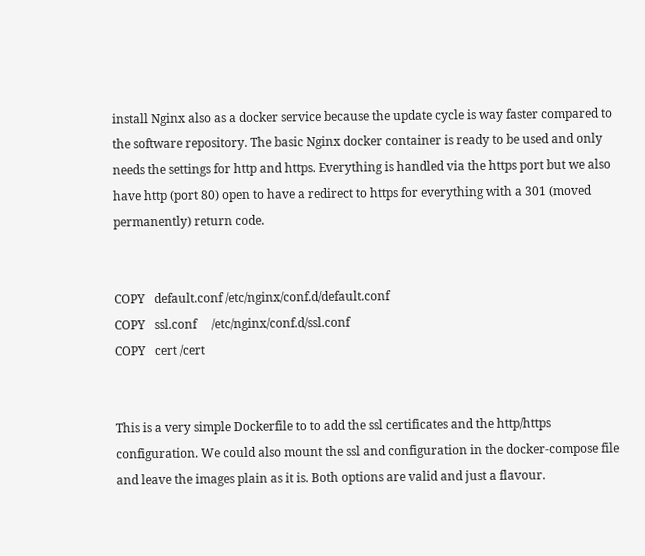install Nginx also as a docker service because the update cycle is way faster compared to the software repository. The basic Nginx docker container is ready to be used and only needs the settings for http and https. Everything is handled via the https port but we also have http (port 80) open to have a redirect to https for everything with a 301 (moved permanently) return code.


COPY   default.conf /etc/nginx/conf.d/default.conf
COPY   ssl.conf     /etc/nginx/conf.d/ssl.conf
COPY   cert /cert


This is a very simple Dockerfile to to add the ssl certificates and the http/https configuration. We could also mount the ssl and configuration in the docker-compose file and leave the images plain as it is. Both options are valid and just a flavour.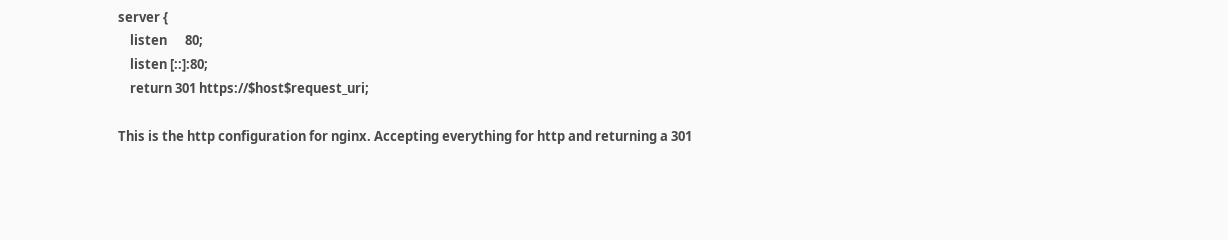server {
    listen      80;
    listen [::]:80;
    return 301 https://$host$request_uri;

This is the http configuration for nginx. Accepting everything for http and returning a 301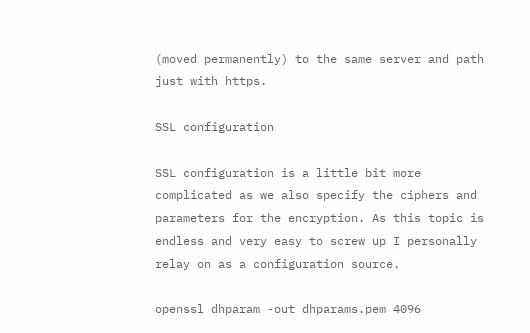(moved permanently) to the same server and path just with https.

SSL configuration

SSL configuration is a little bit more complicated as we also specify the ciphers and parameters for the encryption. As this topic is endless and very easy to screw up I personally relay on as a configuration source.

openssl dhparam -out dhparams.pem 4096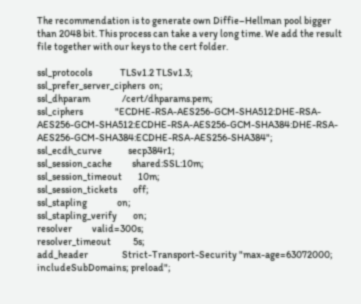The recommendation is to generate own Diffie–Hellman pool bigger than 2048 bit. This process can take a very long time. We add the result file together with our keys to the cert folder.

ssl_protocols              TLSv1.2 TLSv1.3;
ssl_prefer_server_ciphers  on;
ssl_dhparam                /cert/dhparams.pem;
ssl_ciphers                "ECDHE-RSA-AES256-GCM-SHA512:DHE-RSA-AES256-GCM-SHA512:ECDHE-RSA-AES256-GCM-SHA384:DHE-RSA-AES256-GCM-SHA384:ECDHE-RSA-AES256-SHA384";
ssl_ecdh_curve             secp384r1;
ssl_session_cache          shared:SSL:10m;
ssl_session_timeout        10m;
ssl_session_tickets        off;
ssl_stapling               on;
ssl_stapling_verify        on;
resolver          valid=300s;
resolver_timeout           5s;
add_header                 Strict-Transport-Security "max-age=63072000; includeSubDomains; preload";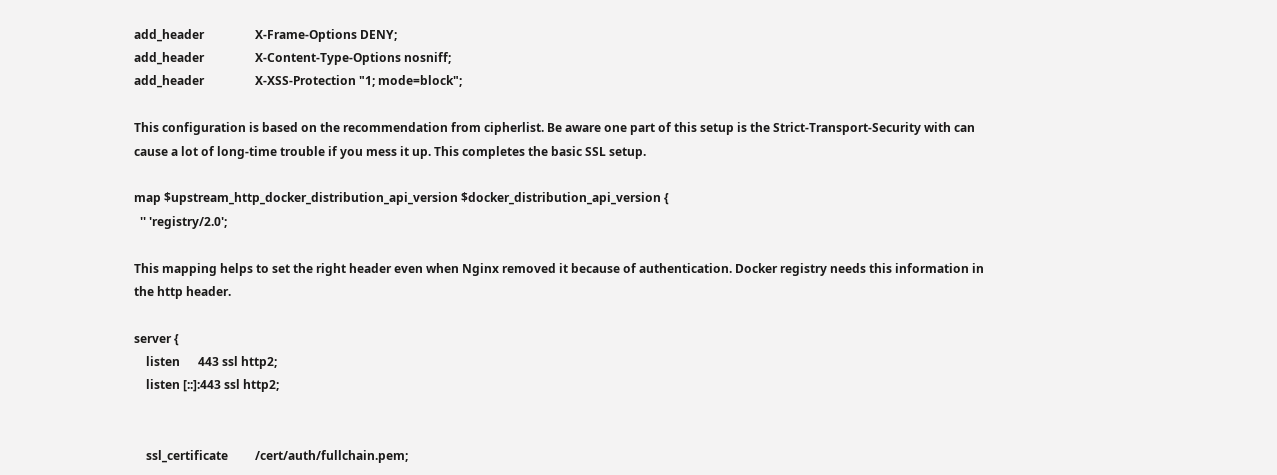add_header                 X-Frame-Options DENY;
add_header                 X-Content-Type-Options nosniff;
add_header                 X-XSS-Protection "1; mode=block";

This configuration is based on the recommendation from cipherlist. Be aware one part of this setup is the Strict-Transport-Security with can cause a lot of long-time trouble if you mess it up. This completes the basic SSL setup.

map $upstream_http_docker_distribution_api_version $docker_distribution_api_version {
  '' 'registry/2.0';

This mapping helps to set the right header even when Nginx removed it because of authentication. Docker registry needs this information in the http header.

server {
    listen      443 ssl http2;
    listen [::]:443 ssl http2;


    ssl_certificate         /cert/auth/fullchain.pem;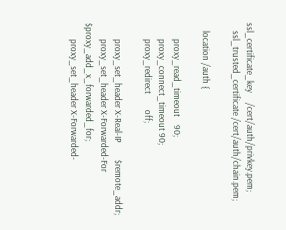ssl_certificate_key     /cert/auth/privkey.pem;
    ssl_trusted_certificate /cert/auth/chain.pem;

    location /auth {

        proxy_read_timeout    90;
        proxy_connect_timeout 90;
        proxy_redirect        off;

        proxy_set_header X-Real-IP         $remote_addr;
        proxy_set_header X-Forwarded-For   $proxy_add_x_forwarded_for;
        proxy_set_header X-Forwarded-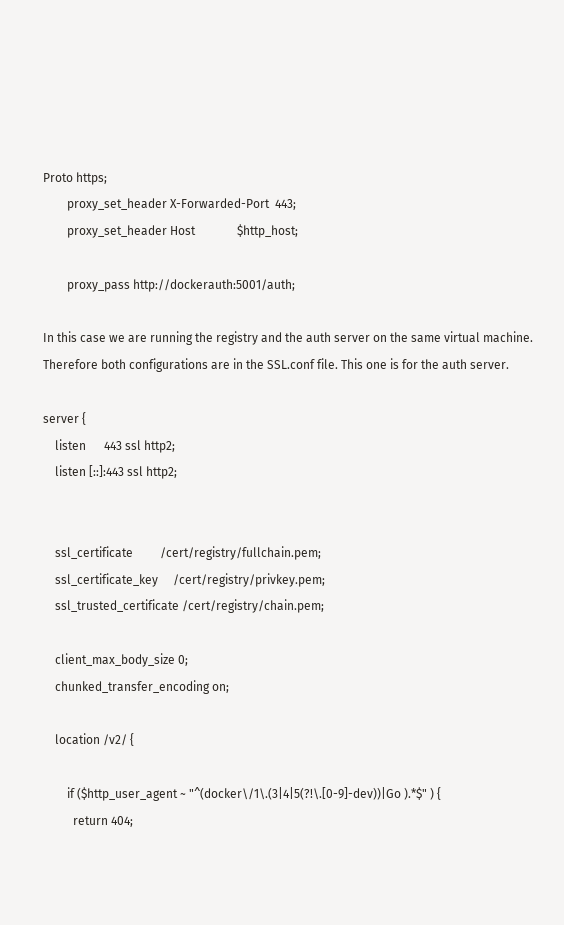Proto https;
        proxy_set_header X-Forwarded-Port  443;
        proxy_set_header Host              $http_host;

        proxy_pass http://dockerauth:5001/auth;

In this case we are running the registry and the auth server on the same virtual machine. Therefore both configurations are in the SSL.conf file. This one is for the auth server.

server {
    listen      443 ssl http2;
    listen [::]:443 ssl http2;


    ssl_certificate         /cert/registry/fullchain.pem;
    ssl_certificate_key     /cert/registry/privkey.pem;
    ssl_trusted_certificate /cert/registry/chain.pem;

    client_max_body_size 0;
    chunked_transfer_encoding on;

    location /v2/ {

        if ($http_user_agent ~ "^(docker\/1\.(3|4|5(?!\.[0-9]-dev))|Go ).*$" ) {
          return 404;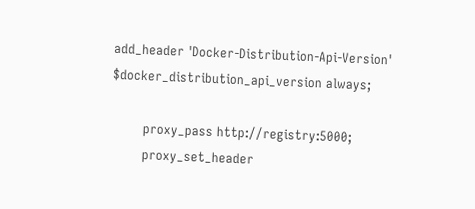add_header 'Docker-Distribution-Api-Version' $docker_distribution_api_version always;

        proxy_pass http://registry:5000;
        proxy_set_header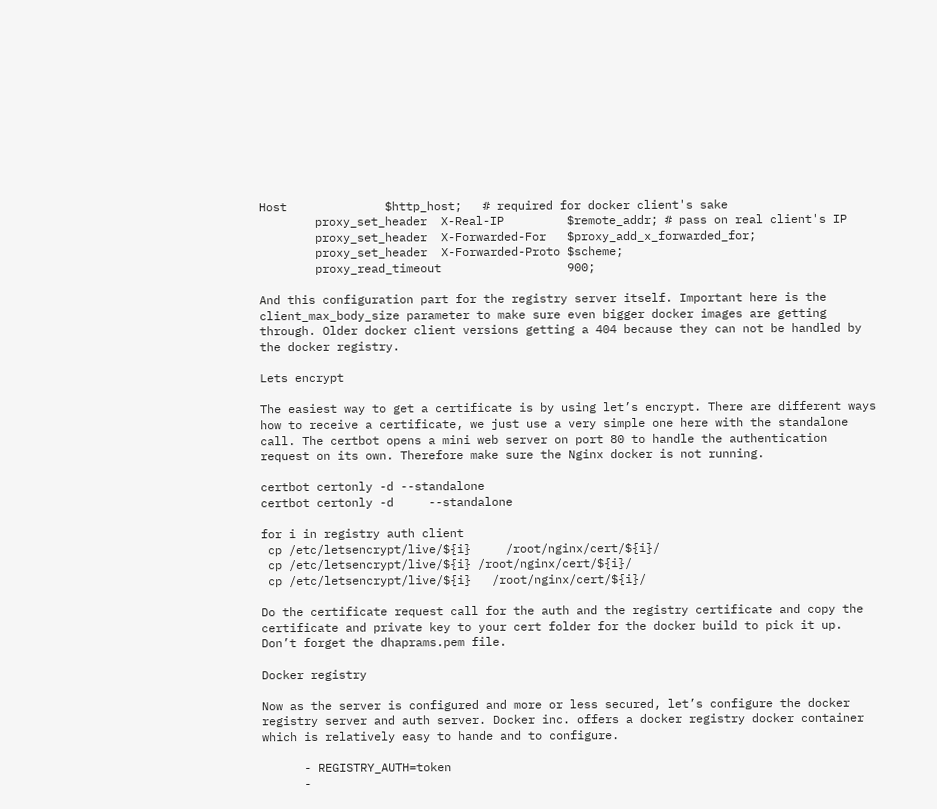Host              $http_host;   # required for docker client's sake
        proxy_set_header  X-Real-IP         $remote_addr; # pass on real client's IP
        proxy_set_header  X-Forwarded-For   $proxy_add_x_forwarded_for;
        proxy_set_header  X-Forwarded-Proto $scheme;
        proxy_read_timeout                  900;

And this configuration part for the registry server itself. Important here is the client_max_body_size parameter to make sure even bigger docker images are getting through. Older docker client versions getting a 404 because they can not be handled by the docker registry.

Lets encrypt

The easiest way to get a certificate is by using let’s encrypt. There are different ways how to receive a certificate, we just use a very simple one here with the standalone call. The certbot opens a mini web server on port 80 to handle the authentication request on its own. Therefore make sure the Nginx docker is not running.

certbot certonly -d --standalone
certbot certonly -d     --standalone

for i in registry auth client
 cp /etc/letsencrypt/live/${i}     /root/nginx/cert/${i}/
 cp /etc/letsencrypt/live/${i} /root/nginx/cert/${i}/
 cp /etc/letsencrypt/live/${i}   /root/nginx/cert/${i}/

Do the certificate request call for the auth and the registry certificate and copy the certificate and private key to your cert folder for the docker build to pick it up. Don’t forget the dhaprams.pem file.

Docker registry

Now as the server is configured and more or less secured, let’s configure the docker registry server and auth server. Docker inc. offers a docker registry docker container which is relatively easy to hande and to configure.

      - REGISTRY_AUTH=token
      -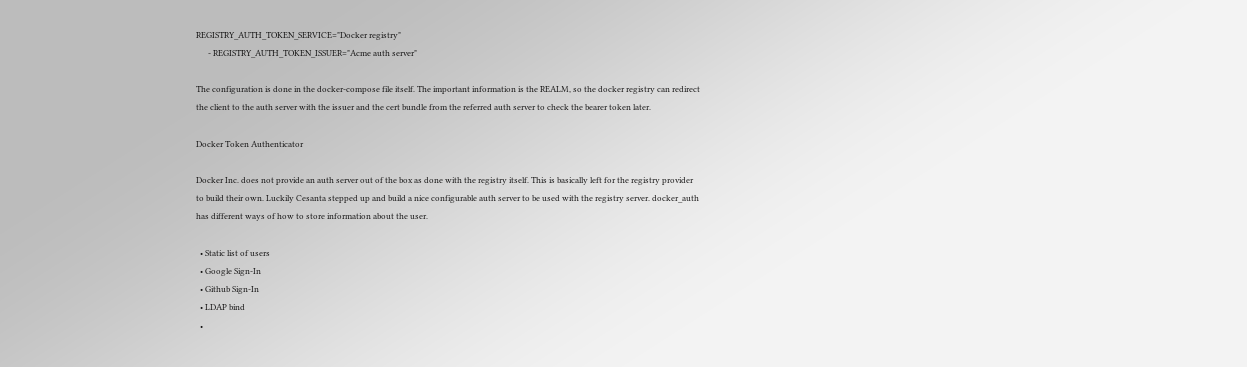REGISTRY_AUTH_TOKEN_SERVICE="Docker registry"
      - REGISTRY_AUTH_TOKEN_ISSUER="Acme auth server"

The configuration is done in the docker-compose file itself. The important information is the REALM, so the docker registry can redirect the client to the auth server with the issuer and the cert bundle from the referred auth server to check the bearer token later.

Docker Token Authenticator

Docker Inc. does not provide an auth server out of the box as done with the registry itself. This is basically left for the registry provider to build their own. Luckily Cesanta stepped up and build a nice configurable auth server to be used with the registry server. docker_auth has different ways of how to store information about the user.

  • Static list of users
  • Google Sign-In
  • Github Sign-In
  • LDAP bind
  •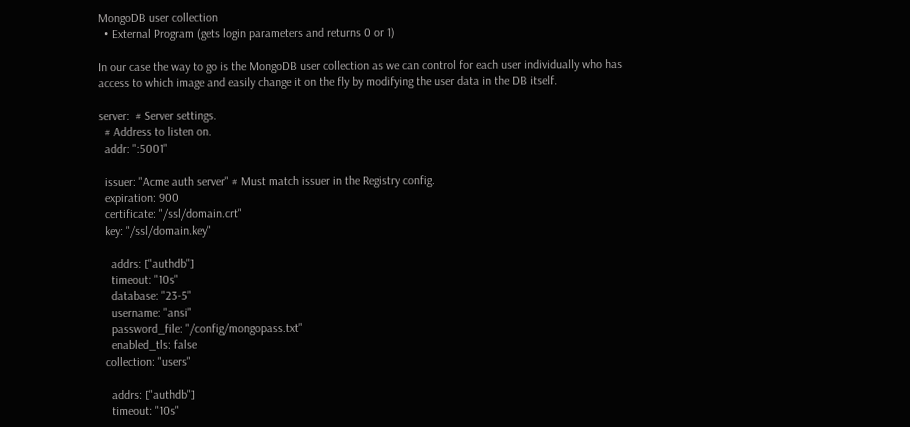MongoDB user collection
  • External Program (gets login parameters and returns 0 or 1)

In our case the way to go is the MongoDB user collection as we can control for each user individually who has access to which image and easily change it on the fly by modifying the user data in the DB itself.

server:  # Server settings.
  # Address to listen on.
  addr: ":5001"

  issuer: "Acme auth server" # Must match issuer in the Registry config.
  expiration: 900
  certificate: "/ssl/domain.crt"
  key: "/ssl/domain.key"

    addrs: ["authdb"]
    timeout: "10s"
    database: "23-5"
    username: "ansi"
    password_file: "/config/mongopass.txt"
    enabled_tls: false
  collection: "users"

    addrs: ["authdb"]
    timeout: "10s"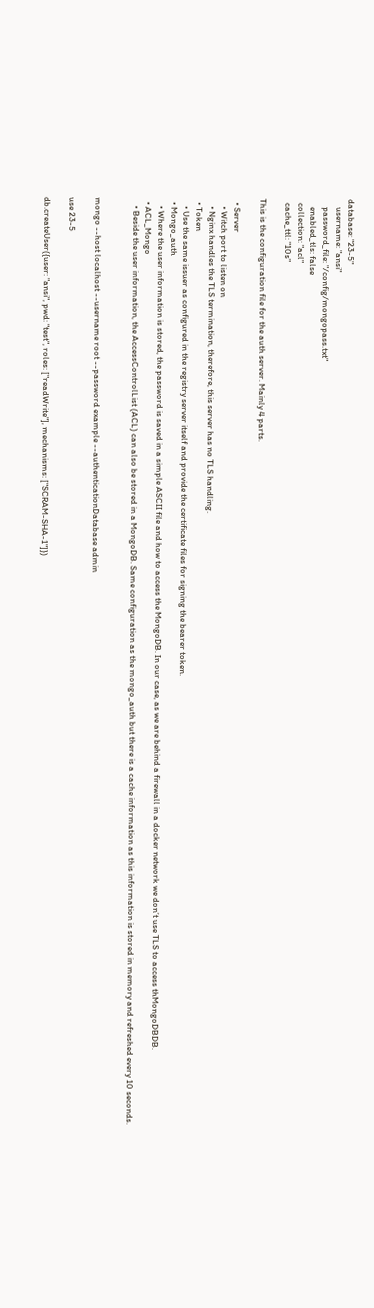database: "23-5"
    username: "ansi"
    password_file: "/config/mongopass.txt"
    enabled_tls: false
  collection: "acl"
  cache_ttl: "10s"

This is the configuration file for the auth server. Mainly 4 parts.

  • Server
    • Witch port to listen on
    • Nginx handles the TLS termination, therefore, this server has no TLS handling.
  • Token
    • Use the same issuer as configured in the registry server itself and provide the certificate files for signing the bearer token.
  • Mongo_auth
    • Where the user information is stored, the password is saved in a simple ASCII file and how to access the MongoDB. In our case, as we are behind a firewall in a docker network we don’t use TLS to access thMongoDBDB.
  • ACL_Mongo
    • Beside the user information, the AccessControlList (ACL) can also be stored in a MongoDB. Same configuration as the mongo_auth but there is a cache information as this information is stored in memory and refreshed every 10 seconds.


mongo --host localhost --username root --password example --authenticationDatabase admin

use 23-5

db.createUser({user: "ansi", pwd: "test", roles: ["readWrite"], mechanisms: ["SCRAM-SHA-1"]})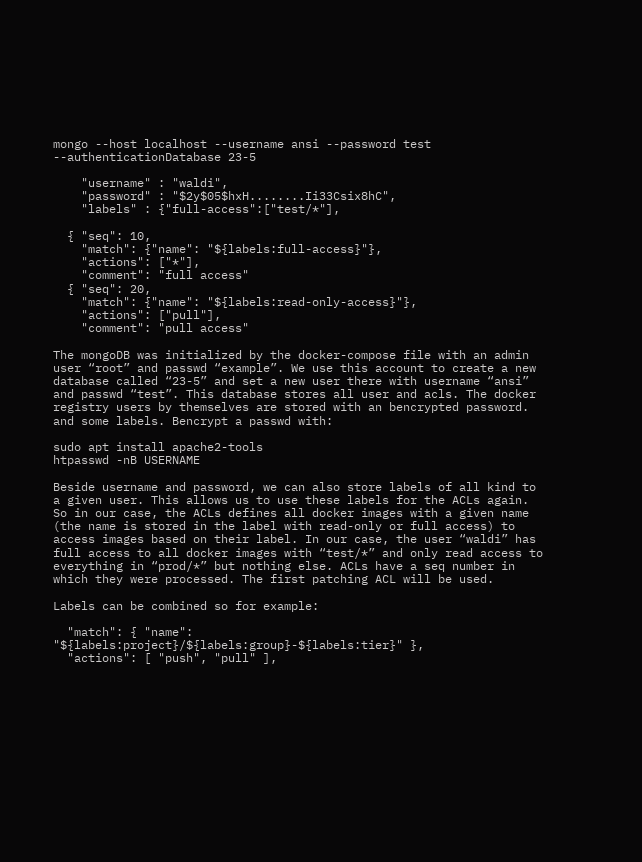mongo --host localhost --username ansi --password test --authenticationDatabase 23-5

    "username" : "waldi",
    "password" : "$2y$05$hxH........Ii33Csix8hC",
    "labels" : {"full-access":["test/*"],

  { "seq": 10,
    "match": {"name": "${labels:full-access}"},
    "actions": ["*"],
    "comment": "full access"
  { "seq": 20,
    "match": {"name": "${labels:read-only-access}"},
    "actions": ["pull"],
    "comment": "pull access"

The mongoDB was initialized by the docker-compose file with an admin user “root” and passwd “example”. We use this account to create a new database called “23-5” and set a new user there with username “ansi” and passwd “test”. This database stores all user and acls. The docker registry users by themselves are stored with an bencrypted password. and some labels. Bencrypt a passwd with:

sudo apt install apache2-tools
htpasswd -nB USERNAME

Beside username and password, we can also store labels of all kind to a given user. This allows us to use these labels for the ACLs again. So in our case, the ACLs defines all docker images with a given name (the name is stored in the label with read-only or full access) to access images based on their label. In our case, the user “waldi” has full access to all docker images with “test/*” and only read access to everything in “prod/*” but nothing else. ACLs have a seq number in which they were processed. The first patching ACL will be used.

Labels can be combined so for example:

  "match": { "name": "${labels:project}/${labels:group}-${labels:tier}" },
  "actions": [ "push", "pull" ],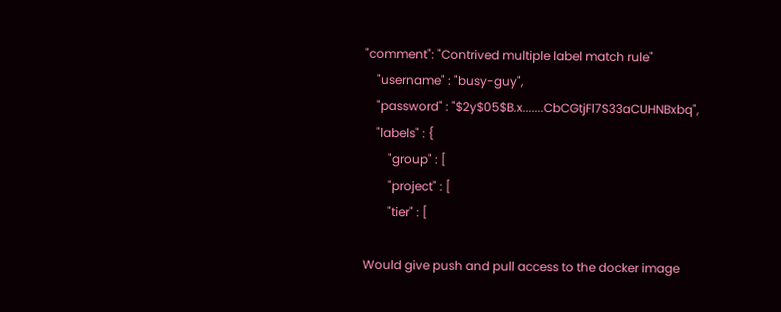"comment": "Contrived multiple label match rule"
    "username" : "busy-guy",
    "password" : "$2y$05$B.x.......CbCGtjFl7S33aCUHNBxbq",
    "labels" : {
        "group" : [
        "project" : [
        "tier" : [

Would give push and pull access to the docker image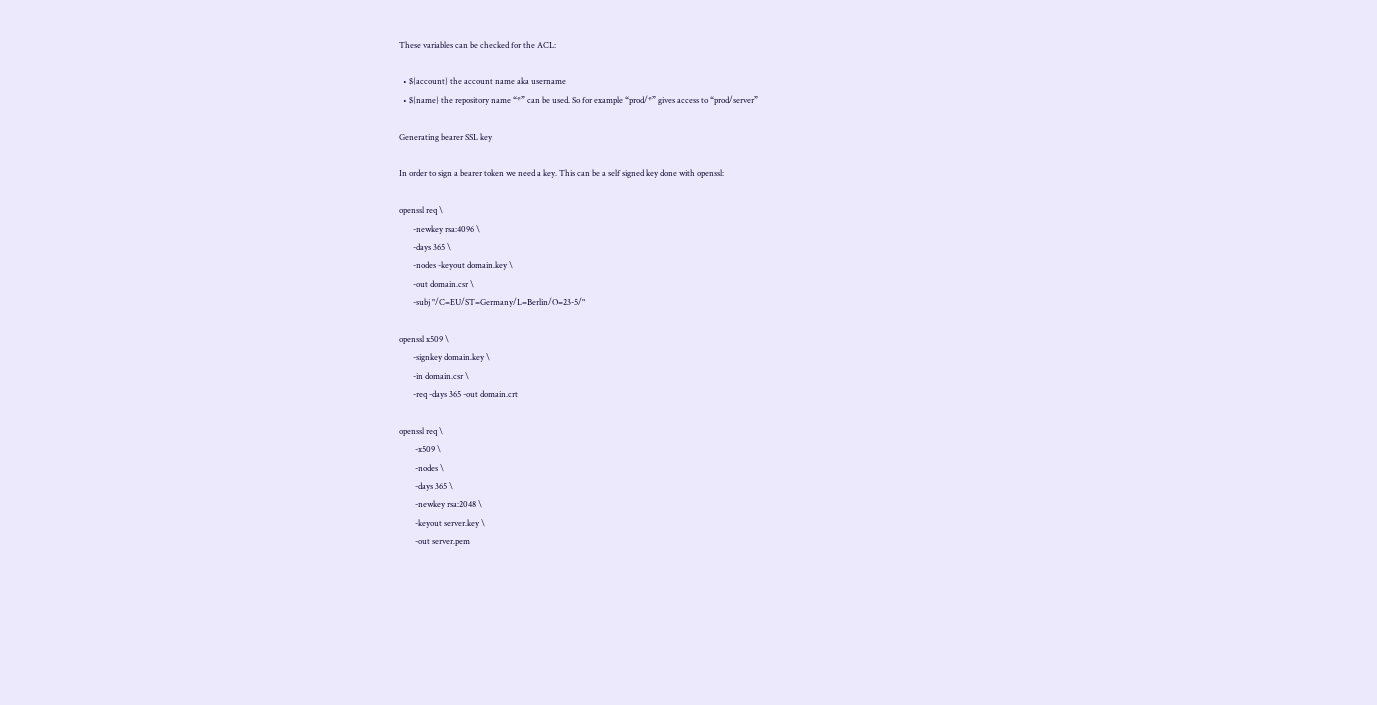These variables can be checked for the ACL:

  • ${account} the account name aka username
  • ${name} the repository name “*” can be used. So for example “prod/*” gives access to “prod/server”

Generating bearer SSL key

In order to sign a bearer token we need a key. This can be a self signed key done with openssl:

openssl req \
       -newkey rsa:4096 \
       -days 365 \
       -nodes -keyout domain.key \
       -out domain.csr \
       -subj "/C=EU/ST=Germany/L=Berlin/O=23-5/"

openssl x509 \
       -signkey domain.key \
       -in domain.csr \
       -req -days 365 -out domain.crt

openssl req \
        -x509 \
        -nodes \
        -days 365 \
        -newkey rsa:2048 \
        -keyout server.key \
        -out server.pem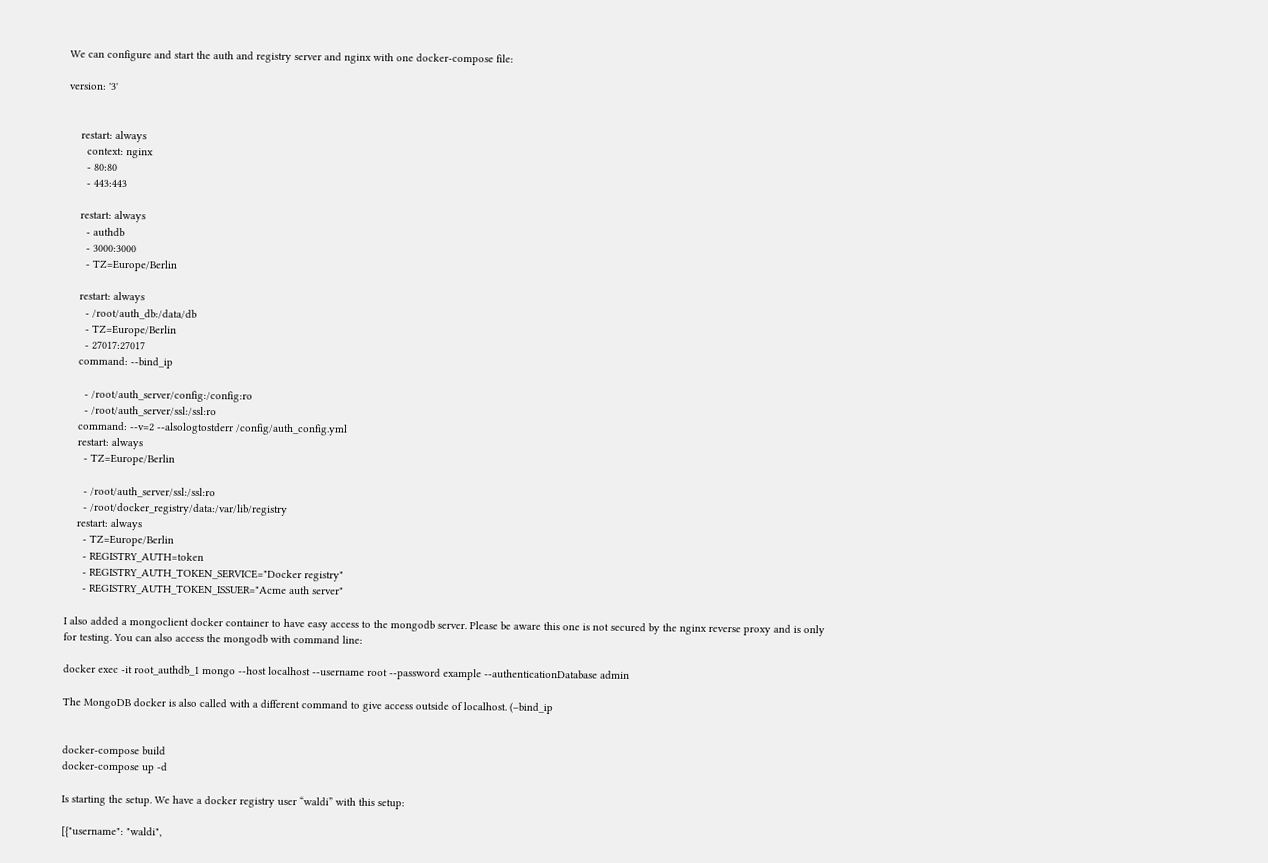We can configure and start the auth and registry server and nginx with one docker-compose file:

version: '3'


    restart: always
      context: nginx
      - 80:80
      - 443:443

    restart: always
      - authdb
      - 3000:3000
      - TZ=Europe/Berlin

    restart: always
      - /root/auth_db:/data/db
      - TZ=Europe/Berlin
      - 27017:27017
    command: --bind_ip

      - /root/auth_server/config:/config:ro
      - /root/auth_server/ssl:/ssl:ro
    command: --v=2 --alsologtostderr /config/auth_config.yml
    restart: always
      - TZ=Europe/Berlin

      - /root/auth_server/ssl:/ssl:ro
      - /root/docker_registry/data:/var/lib/registry
    restart: always
      - TZ=Europe/Berlin
      - REGISTRY_AUTH=token
      - REGISTRY_AUTH_TOKEN_SERVICE="Docker registry"
      - REGISTRY_AUTH_TOKEN_ISSUER="Acme auth server"

I also added a mongoclient docker container to have easy access to the mongodb server. Please be aware this one is not secured by the nginx reverse proxy and is only for testing. You can also access the mongodb with command line:

docker exec -it root_authdb_1 mongo --host localhost --username root --password example --authenticationDatabase admin

The MongoDB docker is also called with a different command to give access outside of localhost. (–bind_ip


docker-compose build
docker-compose up -d

Is starting the setup. We have a docker registry user “waldi” with this setup:

[{"username": "waldi",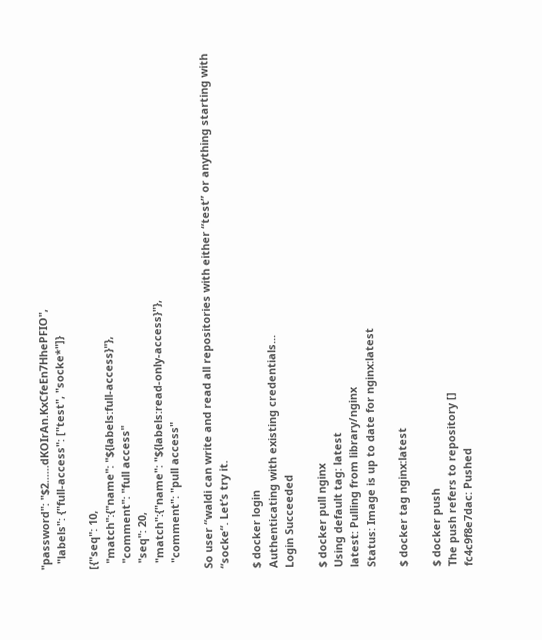"password": "$2......dKOIrAn.KxCfeEn7HhePFIO",
  "labels": {"full-access": ["test", "socke*"]}

[{"seq": 10,
  "match":{"name": "${labels:full-access}"},
  "comment": "full access"
  "seq": 20,
  "match":{"name": "${labels:read-only-access}"},
  "comment": "pull access"

So user “waldi can write and read all repositories with either “test” or anything starting with “socke“. Let’s try it.

$ docker login
Authenticating with existing credentials...
Login Succeeded

$ docker pull nginx
Using default tag: latest
latest: Pulling from library/nginx
Status: Image is up to date for nginx:latest

$ docker tag nginx:latest

$ docker push
The push refers to repository []
fc4c9f8e7dac: Pushed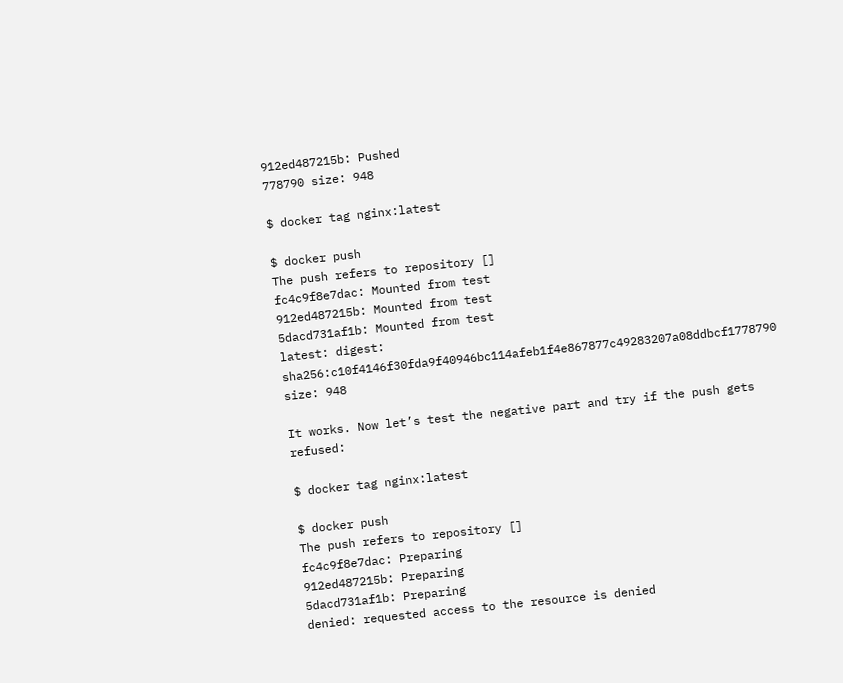912ed487215b: Pushed
778790 size: 948

$ docker tag nginx:latest

$ docker push
The push refers to repository []
fc4c9f8e7dac: Mounted from test
912ed487215b: Mounted from test
5dacd731af1b: Mounted from test
latest: digest: sha256:c10f4146f30fda9f40946bc114afeb1f4e867877c49283207a08ddbcf1778790 size: 948

It works. Now let’s test the negative part and try if the push gets refused:

$ docker tag nginx:latest

$ docker push
The push refers to repository []
fc4c9f8e7dac: Preparing
912ed487215b: Preparing
5dacd731af1b: Preparing
denied: requested access to the resource is denied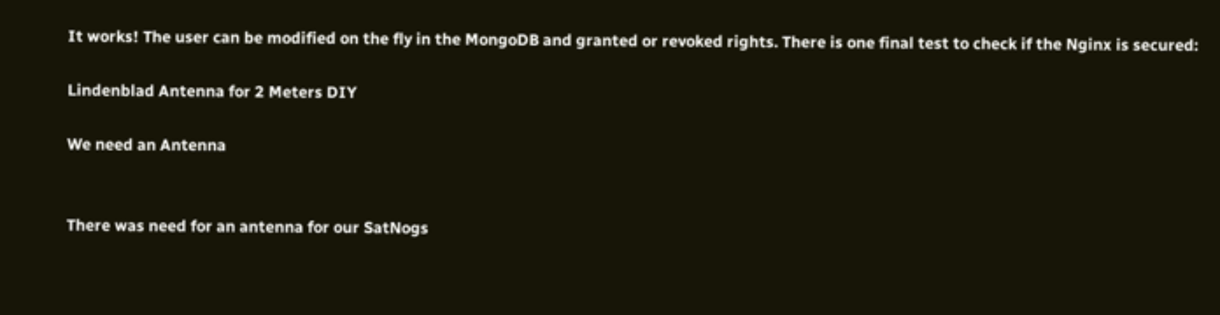It works! The user can be modified on the fly in the MongoDB and granted or revoked rights. There is one final test to check if the Nginx is secured:

Lindenblad Antenna for 2 Meters DIY

We need an Antenna


There was need for an antenna for our SatNogs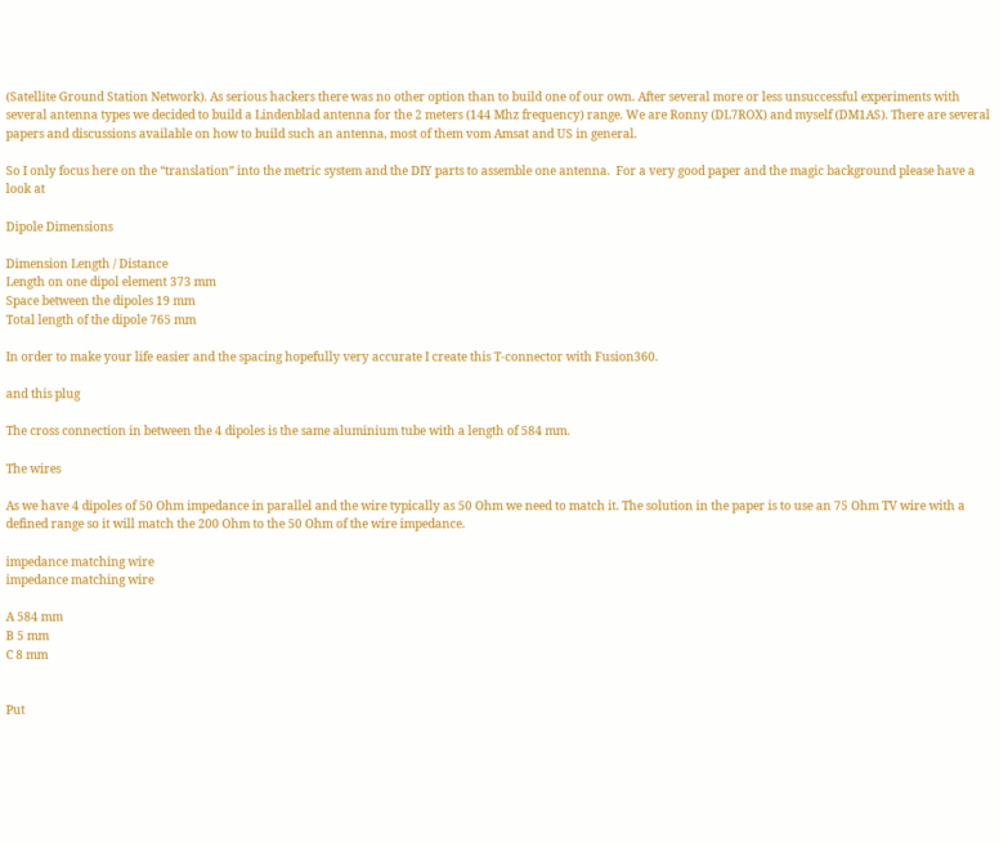(Satellite Ground Station Network). As serious hackers there was no other option than to build one of our own. After several more or less unsuccessful experiments with several antenna types we decided to build a Lindenblad antenna for the 2 meters (144 Mhz frequency) range. We are Ronny (DL7ROX) and myself (DM1AS). There are several papers and discussions available on how to build such an antenna, most of them vom Amsat and US in general.

So I only focus here on the “translation” into the metric system and the DIY parts to assemble one antenna.  For a very good paper and the magic background please have a look at

Dipole Dimensions

Dimension Length / Distance
Length on one dipol element 373 mm
Space between the dipoles 19 mm
Total length of the dipole 765 mm

In order to make your life easier and the spacing hopefully very accurate I create this T-connector with Fusion360.

and this plug

The cross connection in between the 4 dipoles is the same aluminium tube with a length of 584 mm.

The wires

As we have 4 dipoles of 50 Ohm impedance in parallel and the wire typically as 50 Ohm we need to match it. The solution in the paper is to use an 75 Ohm TV wire with a defined range so it will match the 200 Ohm to the 50 Ohm of the wire impedance.

impedance matching wire
impedance matching wire

A 584 mm
B 5 mm
C 8 mm


Put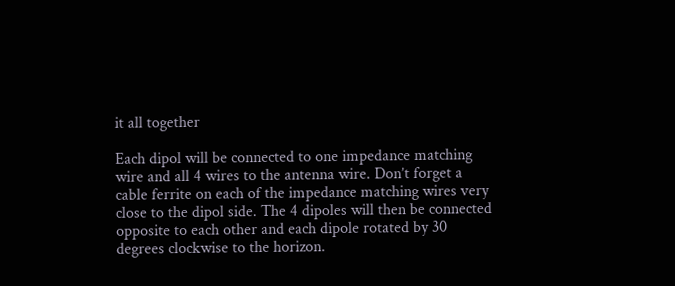it all together

Each dipol will be connected to one impedance matching wire and all 4 wires to the antenna wire. Don’t forget a cable ferrite on each of the impedance matching wires very close to the dipol side. The 4 dipoles will then be connected opposite to each other and each dipole rotated by 30 degrees clockwise to the horizon.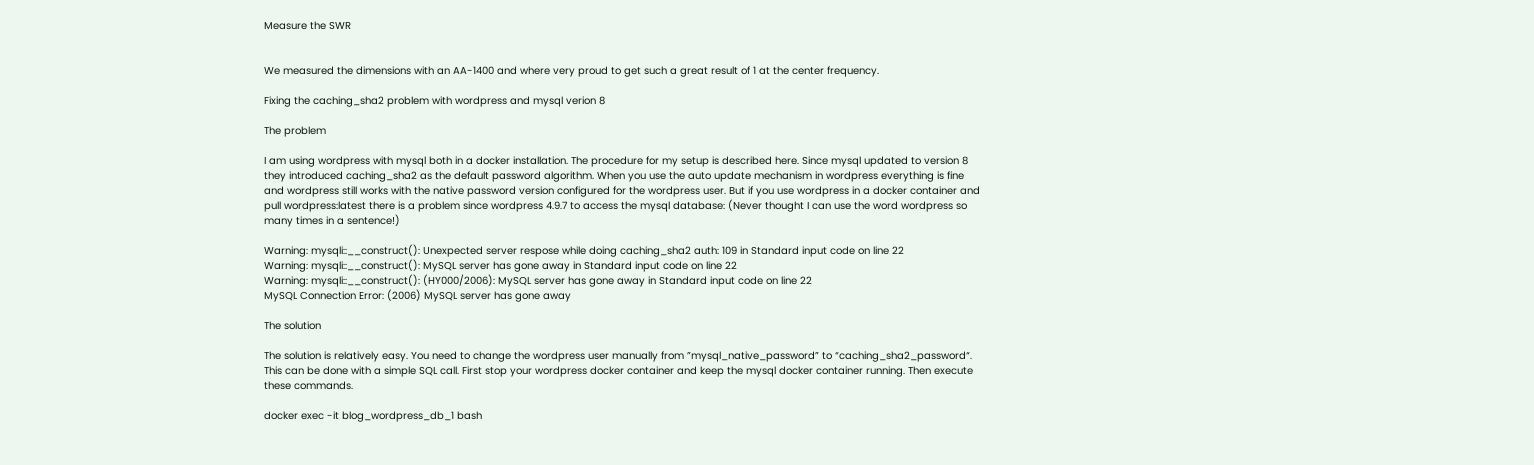Measure the SWR


We measured the dimensions with an AA-1400 and where very proud to get such a great result of 1 at the center frequency.

Fixing the caching_sha2 problem with wordpress and mysql verion 8

The problem

I am using wordpress with mysql both in a docker installation. The procedure for my setup is described here. Since mysql updated to version 8 they introduced caching_sha2 as the default password algorithm. When you use the auto update mechanism in wordpress everything is fine and wordpress still works with the native password version configured for the wordpress user. But if you use wordpress in a docker container and pull wordpress:latest there is a problem since wordpress 4.9.7 to access the mysql database: (Never thought I can use the word wordpress so many times in a sentence!)

Warning: mysqli::__construct(): Unexpected server respose while doing caching_sha2 auth: 109 in Standard input code on line 22
Warning: mysqli::__construct(): MySQL server has gone away in Standard input code on line 22
Warning: mysqli::__construct(): (HY000/2006): MySQL server has gone away in Standard input code on line 22
MySQL Connection Error: (2006) MySQL server has gone away

The solution

The solution is relatively easy. You need to change the wordpress user manually from ”mysql_native_password” to “caching_sha2_password“. This can be done with a simple SQL call. First stop your wordpress docker container and keep the mysql docker container running. Then execute these commands.

docker exec -it blog_wordpress_db_1 bash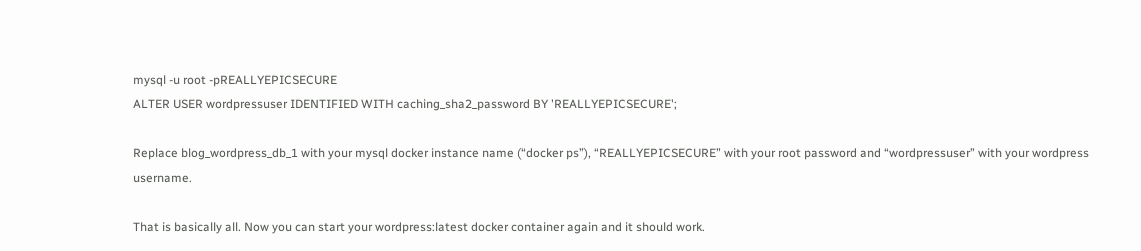mysql -u root -pREALLYEPICSECURE
ALTER USER wordpressuser IDENTIFIED WITH caching_sha2_password BY 'REALLYEPICSECURE';

Replace blog_wordpress_db_1 with your mysql docker instance name (“docker ps”), “REALLYEPICSECURE” with your root password and “wordpressuser” with your wordpress username.

That is basically all. Now you can start your wordpress:latest docker container again and it should work.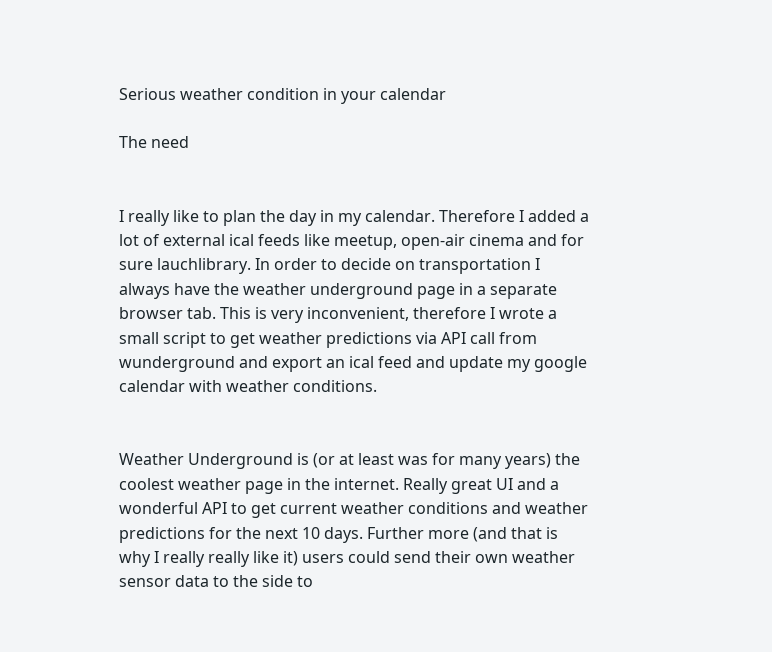Serious weather condition in your calendar

The need


I really like to plan the day in my calendar. Therefore I added a lot of external ical feeds like meetup, open-air cinema and for sure lauchlibrary. In order to decide on transportation I always have the weather underground page in a separate browser tab. This is very inconvenient, therefore I wrote a small script to get weather predictions via API call from wunderground and export an ical feed and update my google calendar with weather conditions.


Weather Underground is (or at least was for many years) the coolest weather page in the internet. Really great UI and a wonderful API to get current weather conditions and weather predictions for the next 10 days. Further more (and that is why I really really like it) users could send their own weather sensor data to the side to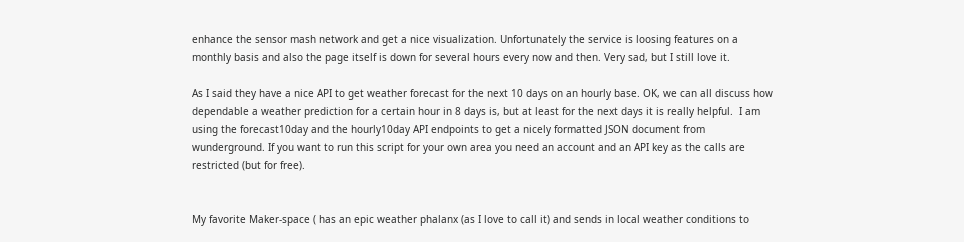enhance the sensor mash network and get a nice visualization. Unfortunately the service is loosing features on a monthly basis and also the page itself is down for several hours every now and then. Very sad, but I still love it.

As I said they have a nice API to get weather forecast for the next 10 days on an hourly base. OK, we can all discuss how  dependable a weather prediction for a certain hour in 8 days is, but at least for the next days it is really helpful.  I am using the forecast10day and the hourly10day API endpoints to get a nicely formatted JSON document from wunderground. If you want to run this script for your own area you need an account and an API key as the calls are restricted (but for free).


My favorite Maker-space ( has an epic weather phalanx (as I love to call it) and sends in local weather conditions to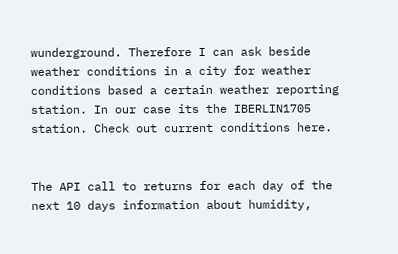wunderground. Therefore I can ask beside weather conditions in a city for weather conditions based a certain weather reporting station. In our case its the IBERLIN1705 station. Check out current conditions here.


The API call to returns for each day of the next 10 days information about humidity,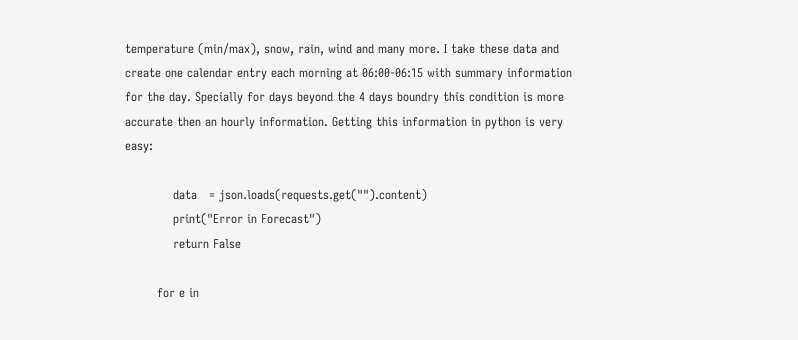temperature (min/max), snow, rain, wind and many more. I take these data and create one calendar entry each morning at 06:00-06:15 with summary information for the day. Specially for days beyond the 4 days boundry this condition is more accurate then an hourly information. Getting this information in python is very easy:

            data   = json.loads(requests.get("").content)
            print("Error in Forecast")
            return False

        for e in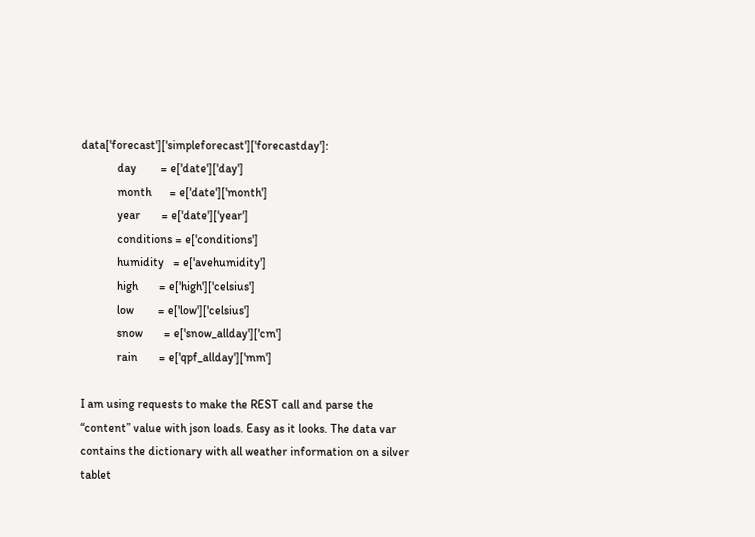data['forecast']['simpleforecast']['forecastday']:
            day        = e['date']['day']
            month      = e['date']['month']
            year       = e['date']['year']
            conditions = e['conditions']
            humidity   = e['avehumidity']
            high       = e['high']['celsius']
            low        = e['low']['celsius']
            snow       = e['snow_allday']['cm']
            rain       = e['qpf_allday']['mm']

I am using requests to make the REST call and parse the “content” value with json loads. Easy as it looks. The data var contains the dictionary with all weather information on a silver tablet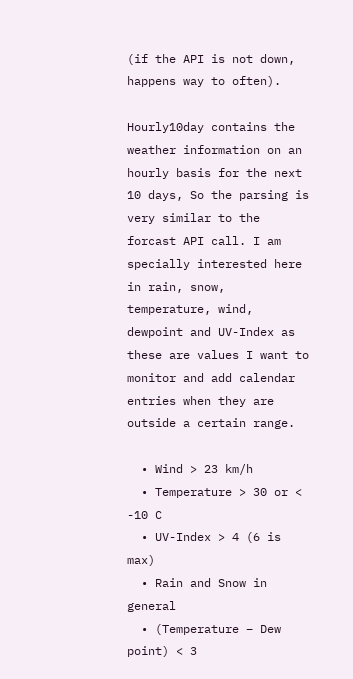(if the API is not down, happens way to often).

Hourly10day contains the weather information on an hourly basis for the next 10 days, So the parsing is very similar to the forcast API call. I am specially interested here in rain, snow, temperature, wind, dewpoint and UV-Index as these are values I want to monitor and add calendar entries when they are outside a certain range.

  • Wind > 23 km/h
  • Temperature > 30 or < -10 C
  • UV-Index > 4 (6 is max)
  • Rain and Snow in general
  • (Temperature – Dew point) < 3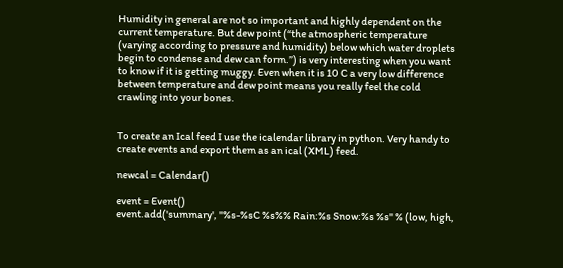Humidity in general are not so important and highly dependent on the current temperature. But dew point (“the atmospheric temperature (varying according to pressure and humidity) below which water droplets begin to condense and dew can form.”) is very interesting when you want to know if it is getting muggy. Even when it is 10 C a very low difference between temperature and dew point means you really feel the cold crawling into your bones.


To create an Ical feed I use the icalendar library in python. Very handy to create events and export them as an ical (XML) feed.

newcal = Calendar()

event = Event()
event.add('summary', "%s-%sC %s%% Rain:%s Snow:%s %s" % (low, high,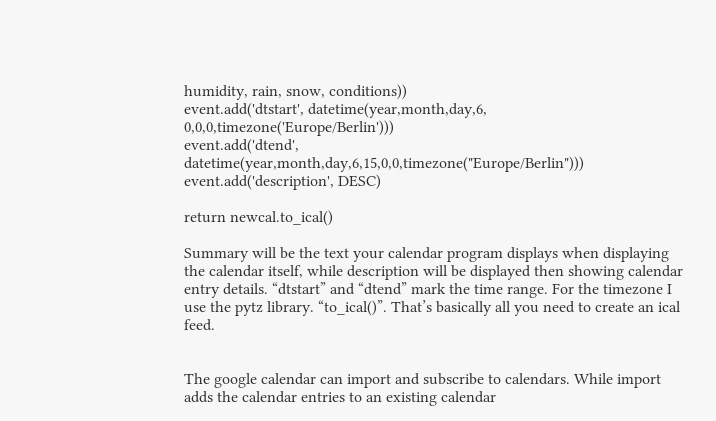humidity, rain, snow, conditions))
event.add('dtstart', datetime(year,month,day,6, 0,0,0,timezone('Europe/Berlin')))
event.add('dtend',   datetime(year,month,day,6,15,0,0,timezone("Europe/Berlin")))
event.add('description', DESC)

return newcal.to_ical()

Summary will be the text your calendar program displays when displaying the calendar itself, while description will be displayed then showing calendar entry details. “dtstart” and “dtend” mark the time range. For the timezone I use the pytz library. “to_ical()”. That’s basically all you need to create an ical feed.


The google calendar can import and subscribe to calendars. While import adds the calendar entries to an existing calendar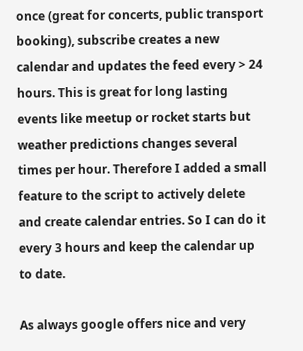once (great for concerts, public transport booking), subscribe creates a new calendar and updates the feed every > 24 hours. This is great for long lasting events like meetup or rocket starts but weather predictions changes several times per hour. Therefore I added a small feature to the script to actively delete and create calendar entries. So I can do it every 3 hours and keep the calendar up to date.

As always google offers nice and very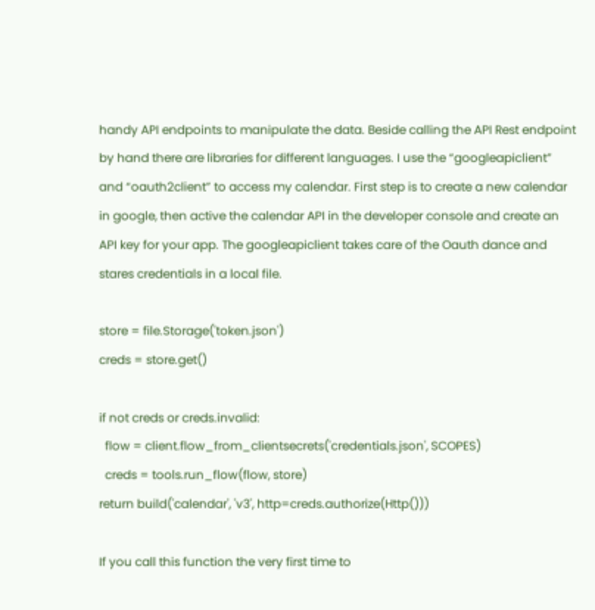handy API endpoints to manipulate the data. Beside calling the API Rest endpoint by hand there are libraries for different languages. I use the “googleapiclient” and “oauth2client” to access my calendar. First step is to create a new calendar in google, then active the calendar API in the developer console and create an API key for your app. The googleapiclient takes care of the Oauth dance and stares credentials in a local file.

store = file.Storage('token.json')
creds = store.get()

if not creds or creds.invalid:
  flow = client.flow_from_clientsecrets('credentials.json', SCOPES)
  creds = tools.run_flow(flow, store)
return build('calendar', 'v3', http=creds.authorize(Http()))

If you call this function the very first time to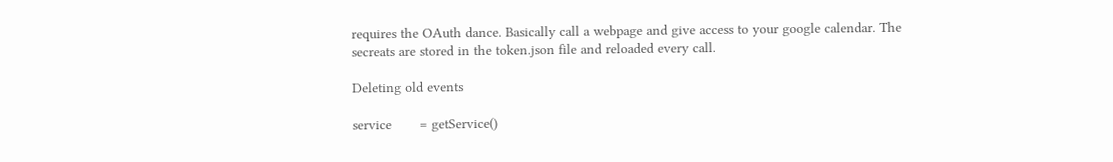requires the OAuth dance. Basically call a webpage and give access to your google calendar. The secreats are stored in the token.json file and reloaded every call.

Deleting old events

service       = getService()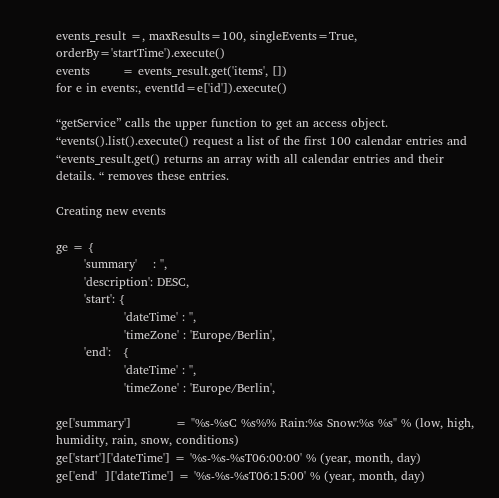events_result =, maxResults=100, singleEvents=True, orderBy='startTime').execute()
events        = events_result.get('items', [])
for e in events:, eventId=e['id']).execute()

“getService” calls the upper function to get an access object. “events().list().execute() request a list of the first 100 calendar entries and “events_result.get() returns an array with all calendar entries and their details. “ removes these entries.

Creating new events

ge = {
       'summary'    : '',
       'description': DESC,
       'start': {
                 'dateTime' : '',
                 'timeZone' : 'Europe/Berlin',
       'end':   {
                 'dateTime' : '',
                 'timeZone' : 'Europe/Berlin',

ge['summary']           = "%s-%sC %s%% Rain:%s Snow:%s %s" % (low, high, humidity, rain, snow, conditions)
ge['start']['dateTime'] = '%s-%s-%sT06:00:00' % (year, month, day)
ge['end'  ]['dateTime'] = '%s-%s-%sT06:15:00' % (year, month, day)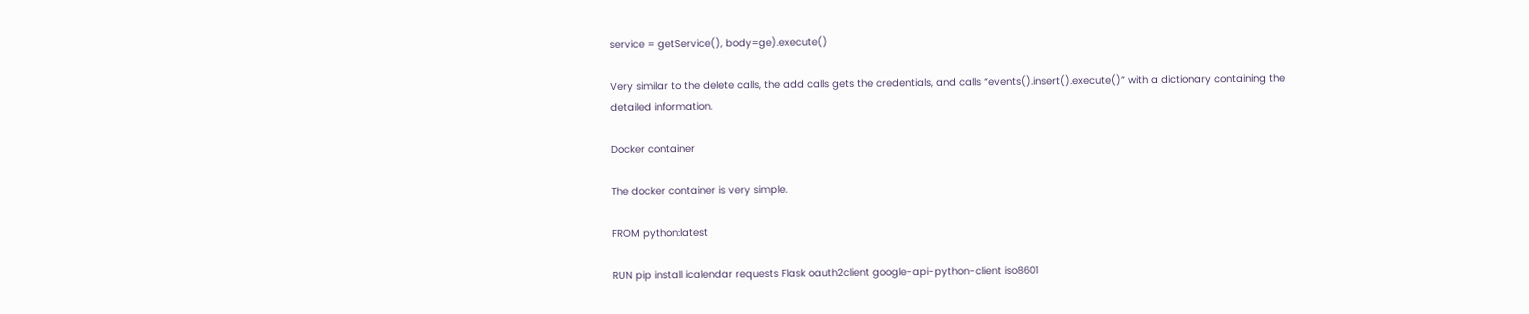service = getService(), body=ge).execute()

Very similar to the delete calls, the add calls gets the credentials, and calls “events().insert().execute()” with a dictionary containing the detailed information.

Docker container

The docker container is very simple.

FROM python:latest

RUN pip install icalendar requests Flask oauth2client google-api-python-client iso8601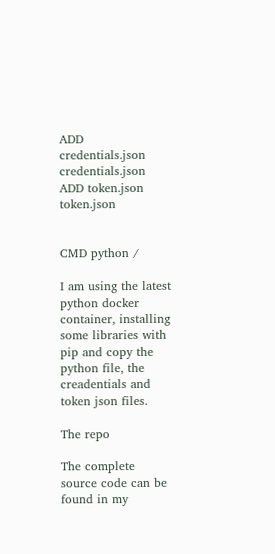ADD credentials.json credentials.json
ADD token.json       token.json


CMD python /

I am using the latest python docker container, installing some libraries with pip and copy the python file, the creadentials and token json files.

The repo

The complete source code can be found in my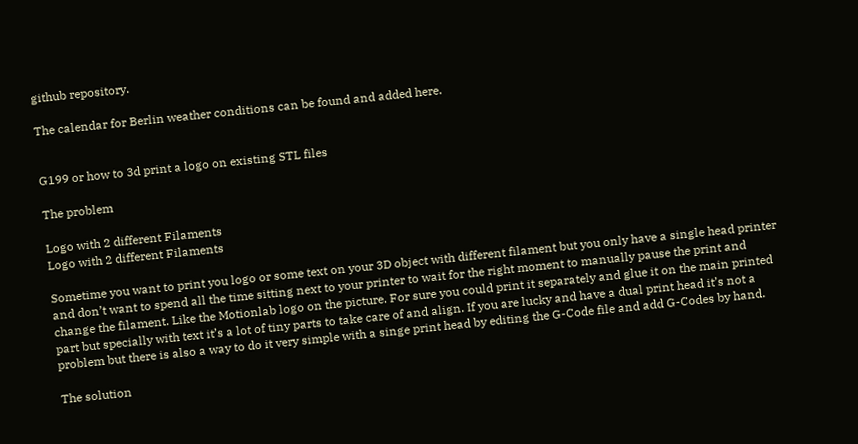github repository.

The calendar for Berlin weather conditions can be found and added here.


G199 or how to 3d print a logo on existing STL files

The problem

Logo with 2 different Filaments
Logo with 2 different Filaments

Sometime you want to print you logo or some text on your 3D object with different filament but you only have a single head printer and don’t want to spend all the time sitting next to your printer to wait for the right moment to manually pause the print and change the filament. Like the Motionlab logo on the picture. For sure you could print it separately and glue it on the main printed part but specially with text it’s a lot of tiny parts to take care of and align. If you are lucky and have a dual print head it’s not a problem but there is also a way to do it very simple with a singe print head by editing the G-Code file and add G-Codes by hand.

The solution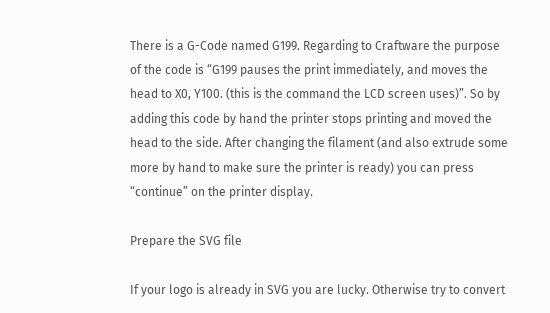There is a G-Code named G199. Regarding to Craftware the purpose of the code is “G199 pauses the print immediately, and moves the head to X0, Y100. (this is the command the LCD screen uses)”. So by adding this code by hand the printer stops printing and moved the head to the side. After changing the filament (and also extrude some more by hand to make sure the printer is ready) you can press “continue” on the printer display.

Prepare the SVG file

If your logo is already in SVG you are lucky. Otherwise try to convert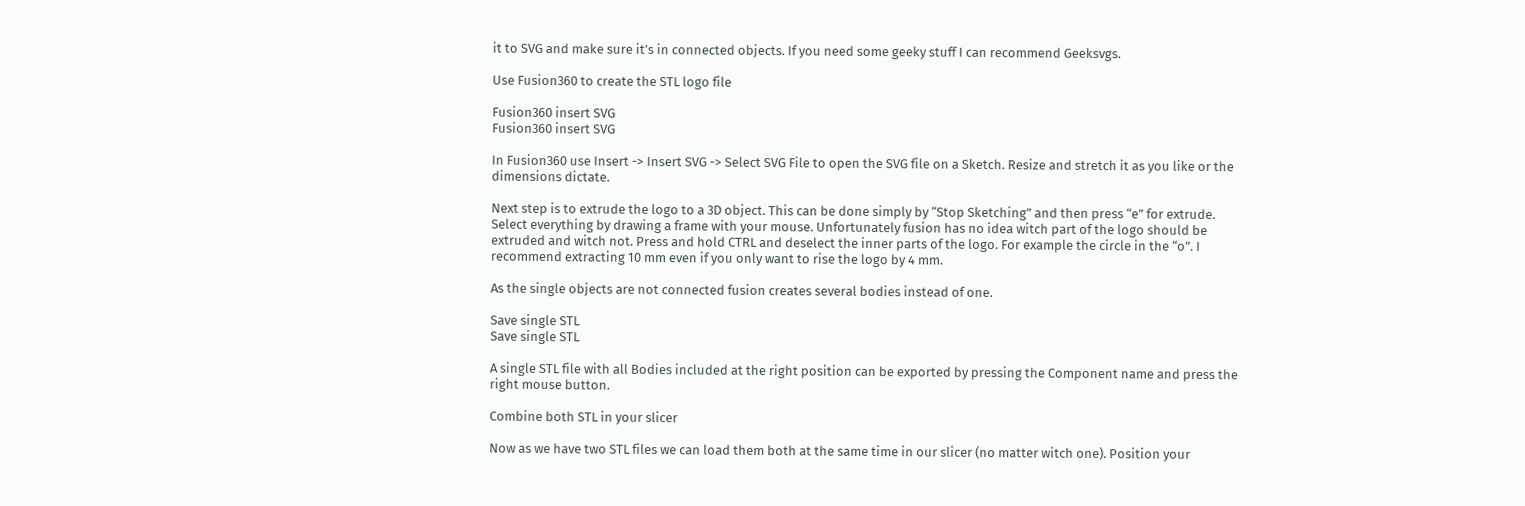it to SVG and make sure it’s in connected objects. If you need some geeky stuff I can recommend Geeksvgs.

Use Fusion360 to create the STL logo file

Fusion360 insert SVG
Fusion360 insert SVG

In Fusion360 use Insert -> Insert SVG -> Select SVG File to open the SVG file on a Sketch. Resize and stretch it as you like or the dimensions dictate.

Next step is to extrude the logo to a 3D object. This can be done simply by “Stop Sketching” and then press “e” for extrude. Select everything by drawing a frame with your mouse. Unfortunately fusion has no idea witch part of the logo should be extruded and witch not. Press and hold CTRL and deselect the inner parts of the logo. For example the circle in the “o”. I recommend extracting 10 mm even if you only want to rise the logo by 4 mm.

As the single objects are not connected fusion creates several bodies instead of one.

Save single STL
Save single STL

A single STL file with all Bodies included at the right position can be exported by pressing the Component name and press the right mouse button.

Combine both STL in your slicer

Now as we have two STL files we can load them both at the same time in our slicer (no matter witch one). Position your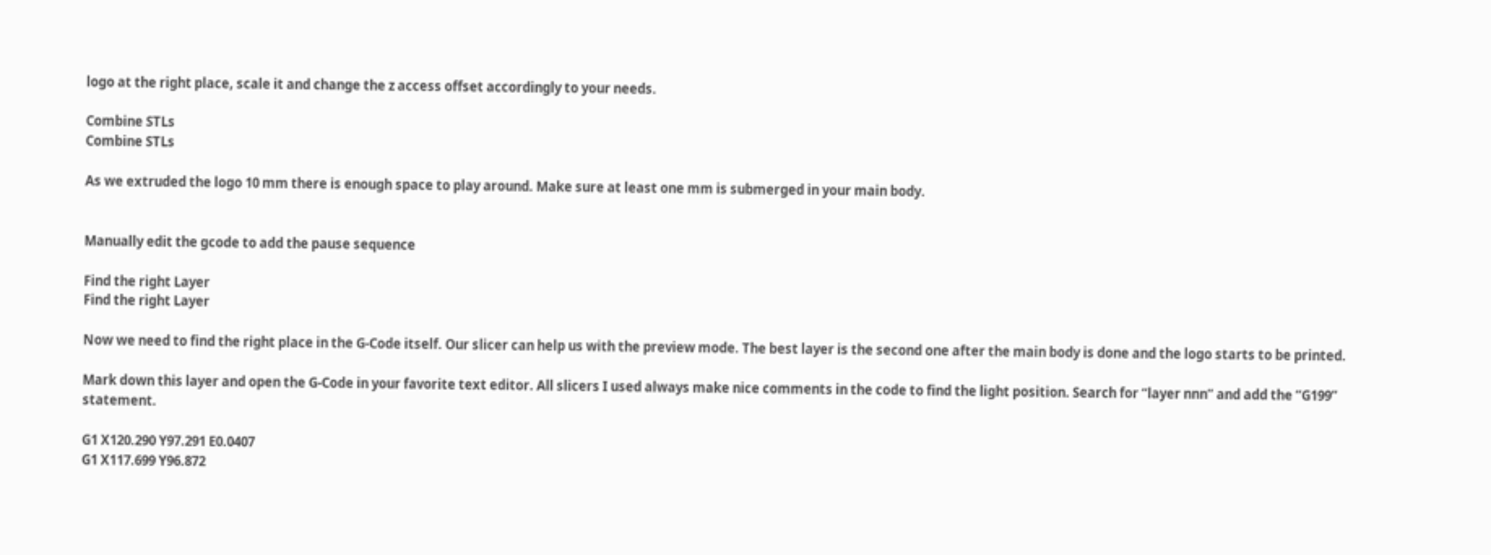logo at the right place, scale it and change the z access offset accordingly to your needs.

Combine STLs
Combine STLs

As we extruded the logo 10 mm there is enough space to play around. Make sure at least one mm is submerged in your main body.


Manually edit the gcode to add the pause sequence

Find the right Layer
Find the right Layer

Now we need to find the right place in the G-Code itself. Our slicer can help us with the preview mode. The best layer is the second one after the main body is done and the logo starts to be printed.

Mark down this layer and open the G-Code in your favorite text editor. All slicers I used always make nice comments in the code to find the light position. Search for “layer nnn” and add the “G199” statement.

G1 X120.290 Y97.291 E0.0407
G1 X117.699 Y96.872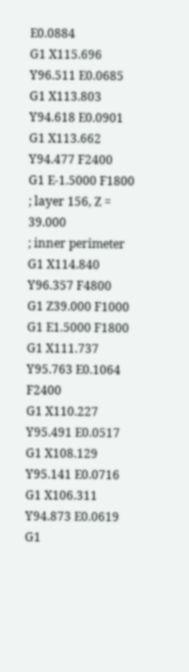E0.0884
G1 X115.696 Y96.511 E0.0685
G1 X113.803 Y94.618 E0.0901
G1 X113.662 Y94.477 F2400
G1 E-1.5000 F1800
; layer 156, Z = 39.000
; inner perimeter
G1 X114.840 Y96.357 F4800
G1 Z39.000 F1000
G1 E1.5000 F1800
G1 X111.737 Y95.763 E0.1064 F2400
G1 X110.227 Y95.491 E0.0517
G1 X108.129 Y95.141 E0.0716
G1 X106.311 Y94.873 E0.0619
G1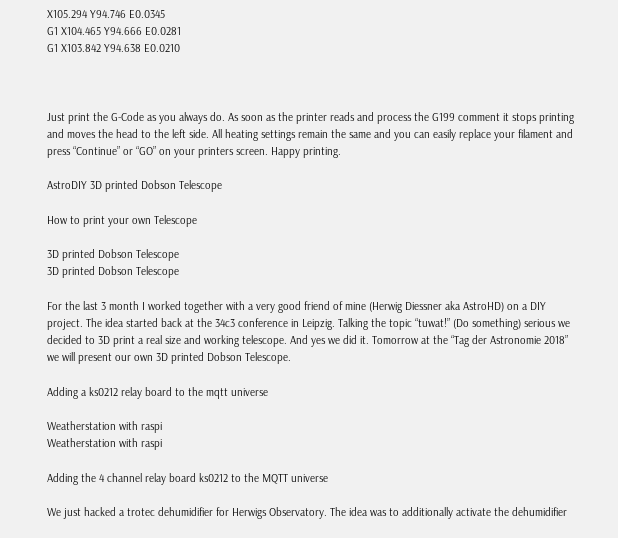X105.294 Y94.746 E0.0345
G1 X104.465 Y94.666 E0.0281
G1 X103.842 Y94.638 E0.0210



Just print the G-Code as you always do. As soon as the printer reads and process the G199 comment it stops printing and moves the head to the left side. All heating settings remain the same and you can easily replace your filament and press “Continue” or “GO” on your printers screen. Happy printing.

AstroDIY 3D printed Dobson Telescope

How to print your own Telescope

3D printed Dobson Telescope
3D printed Dobson Telescope

For the last 3 month I worked together with a very good friend of mine (Herwig Diessner aka AstroHD) on a DIY project. The idea started back at the 34c3 conference in Leipzig. Talking the topic “tuwat!” (Do something) serious we decided to 3D print a real size and working telescope. And yes we did it. Tomorrow at the “Tag der Astronomie 2018” we will present our own 3D printed Dobson Telescope.

Adding a ks0212 relay board to the mqtt universe

Weatherstation with raspi
Weatherstation with raspi

Adding the 4 channel relay board ks0212 to the MQTT universe

We just hacked a trotec dehumidifier for Herwigs Observatory. The idea was to additionally activate the dehumidifier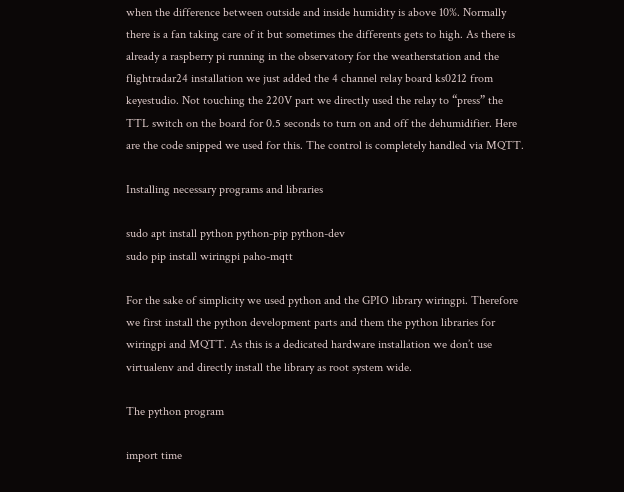when the difference between outside and inside humidity is above 10%. Normally there is a fan taking care of it but sometimes the differents gets to high. As there is already a raspberry pi running in the observatory for the weatherstation and the flightradar24 installation we just added the 4 channel relay board ks0212 from keyestudio. Not touching the 220V part we directly used the relay to “press” the TTL switch on the board for 0.5 seconds to turn on and off the dehumidifier. Here are the code snipped we used for this. The control is completely handled via MQTT.

Installing necessary programs and libraries

sudo apt install python python-pip python-dev
sudo pip install wiringpi paho-mqtt

For the sake of simplicity we used python and the GPIO library wiringpi. Therefore we first install the python development parts and them the python libraries for wiringpi and MQTT. As this is a dedicated hardware installation we don’t use virtualenv and directly install the library as root system wide.

The python program

import time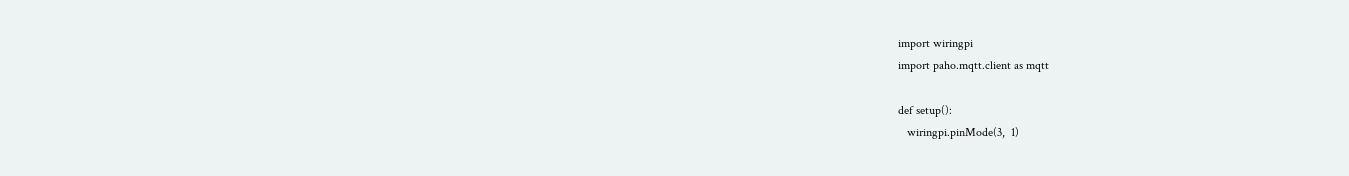import wiringpi
import paho.mqtt.client as mqtt

def setup():
   wiringpi.pinMode(3,  1)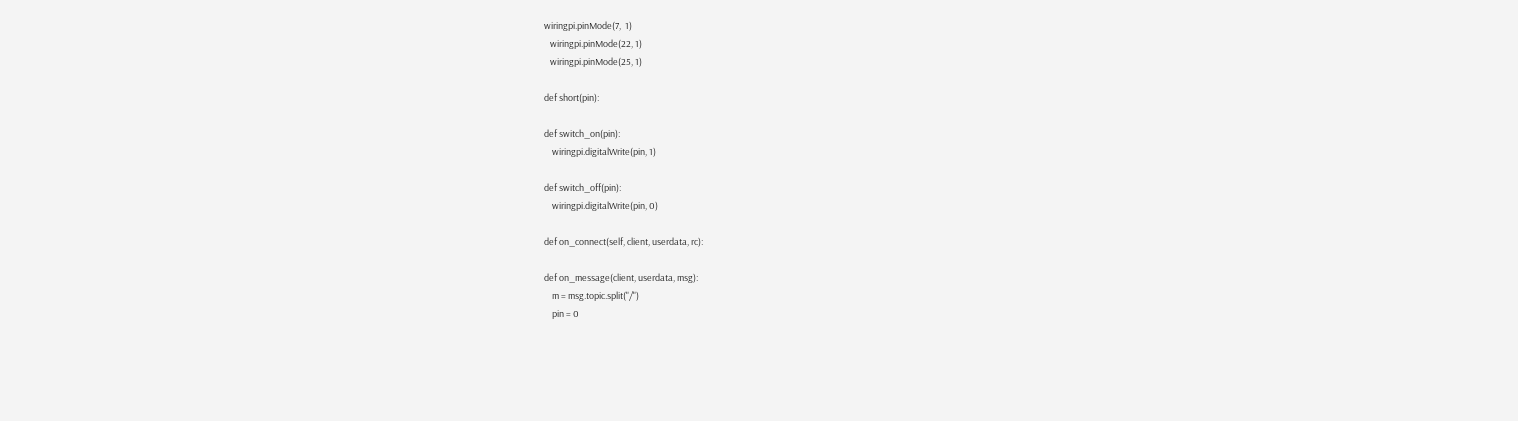wiringpi.pinMode(7,  1)
   wiringpi.pinMode(22, 1)
   wiringpi.pinMode(25, 1)

def short(pin):

def switch_on(pin):
    wiringpi.digitalWrite(pin, 1)

def switch_off(pin):
    wiringpi.digitalWrite(pin, 0)

def on_connect(self, client, userdata, rc):

def on_message(client, userdata, msg):
    m = msg.topic.split("/")
    pin = 0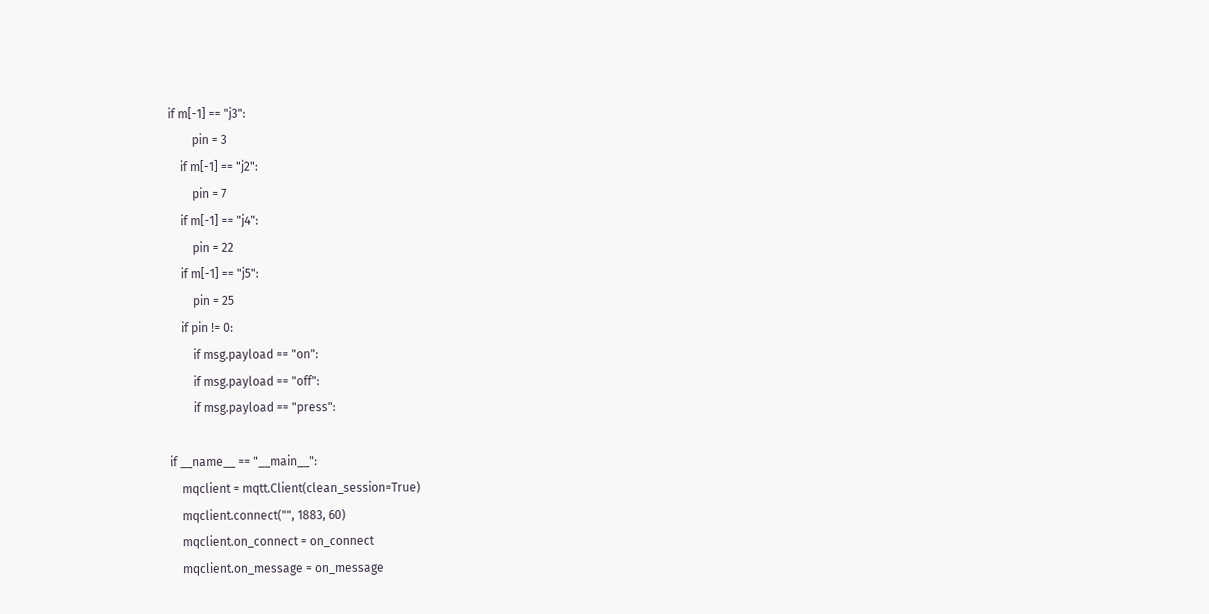if m[-1] == "j3":
        pin = 3
    if m[-1] == "j2":
        pin = 7
    if m[-1] == "j4":
        pin = 22
    if m[-1] == "j5":
        pin = 25
    if pin != 0:
        if msg.payload == "on":
        if msg.payload == "off":
        if msg.payload == "press":

if __name__ == "__main__":
    mqclient = mqtt.Client(clean_session=True)
    mqclient.connect("", 1883, 60)
    mqclient.on_connect = on_connect
    mqclient.on_message = on_message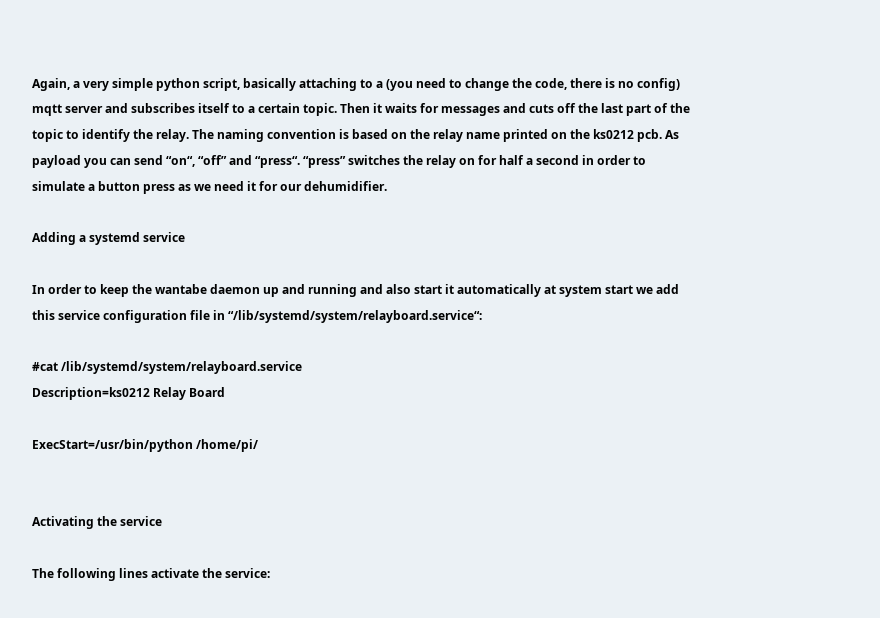Again, a very simple python script, basically attaching to a (you need to change the code, there is no config) mqtt server and subscribes itself to a certain topic. Then it waits for messages and cuts off the last part of the topic to identify the relay. The naming convention is based on the relay name printed on the ks0212 pcb. As payload you can send “on“, “off” and “press“. “press” switches the relay on for half a second in order to simulate a button press as we need it for our dehumidifier.

Adding a systemd service

In order to keep the wantabe daemon up and running and also start it automatically at system start we add this service configuration file in “/lib/systemd/system/relayboard.service“:

#cat /lib/systemd/system/relayboard.service
Description=ks0212 Relay Board

ExecStart=/usr/bin/python /home/pi/


Activating the service

The following lines activate the service: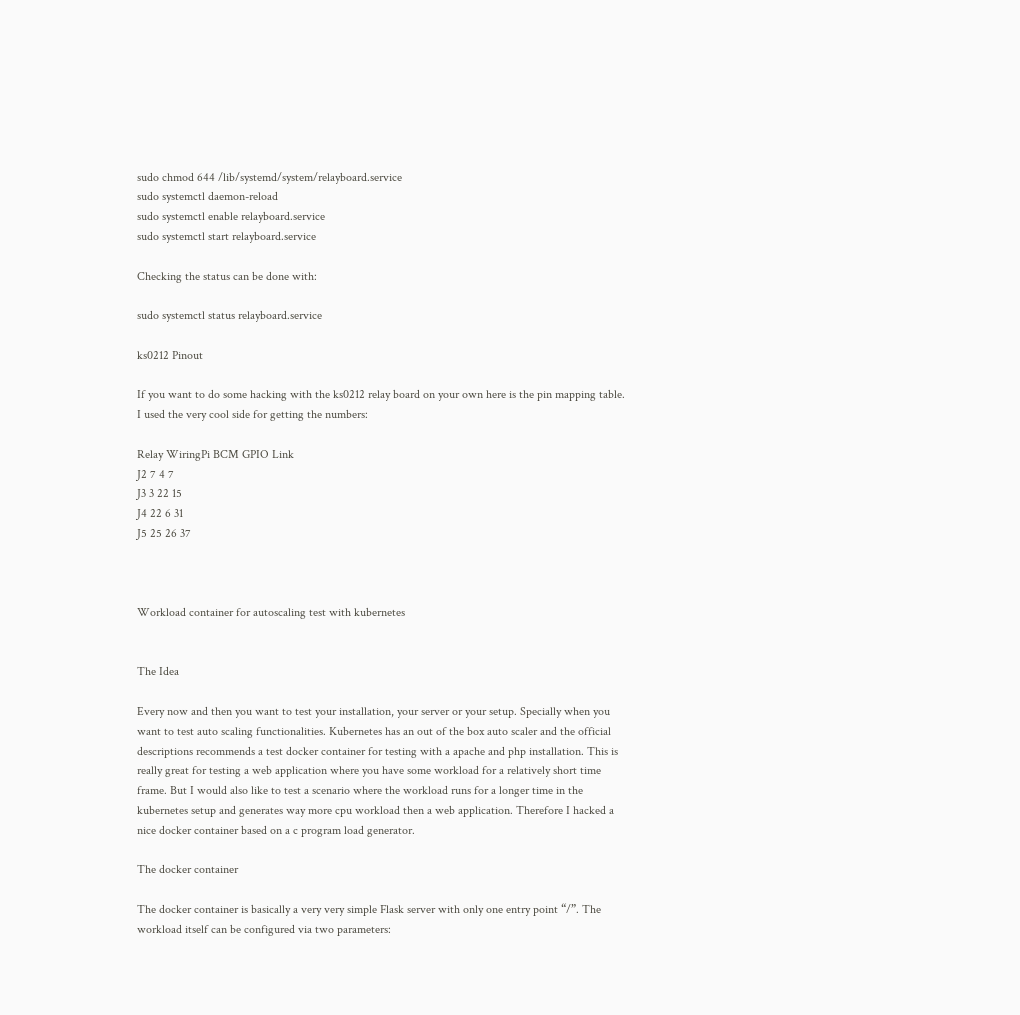sudo chmod 644 /lib/systemd/system/relayboard.service
sudo systemctl daemon-reload
sudo systemctl enable relayboard.service
sudo systemctl start relayboard.service

Checking the status can be done with:

sudo systemctl status relayboard.service

ks0212 Pinout

If you want to do some hacking with the ks0212 relay board on your own here is the pin mapping table. I used the very cool side for getting the numbers:

Relay WiringPi BCM GPIO Link
J2 7 4 7
J3 3 22 15
J4 22 6 31
J5 25 26 37



Workload container for autoscaling test with kubernetes


The Idea

Every now and then you want to test your installation, your server or your setup. Specially when you want to test auto scaling functionalities. Kubernetes has an out of the box auto scaler and the official descriptions recommends a test docker container for testing with a apache and php installation. This is really great for testing a web application where you have some workload for a relatively short time frame. But I would also like to test a scenario where the workload runs for a longer time in the kubernetes setup and generates way more cpu workload then a web application. Therefore I hacked a nice docker container based on a c program load generator.

The docker container

The docker container is basically a very very simple Flask server with only one entry point “/”. The workload itself can be configured via two parameters: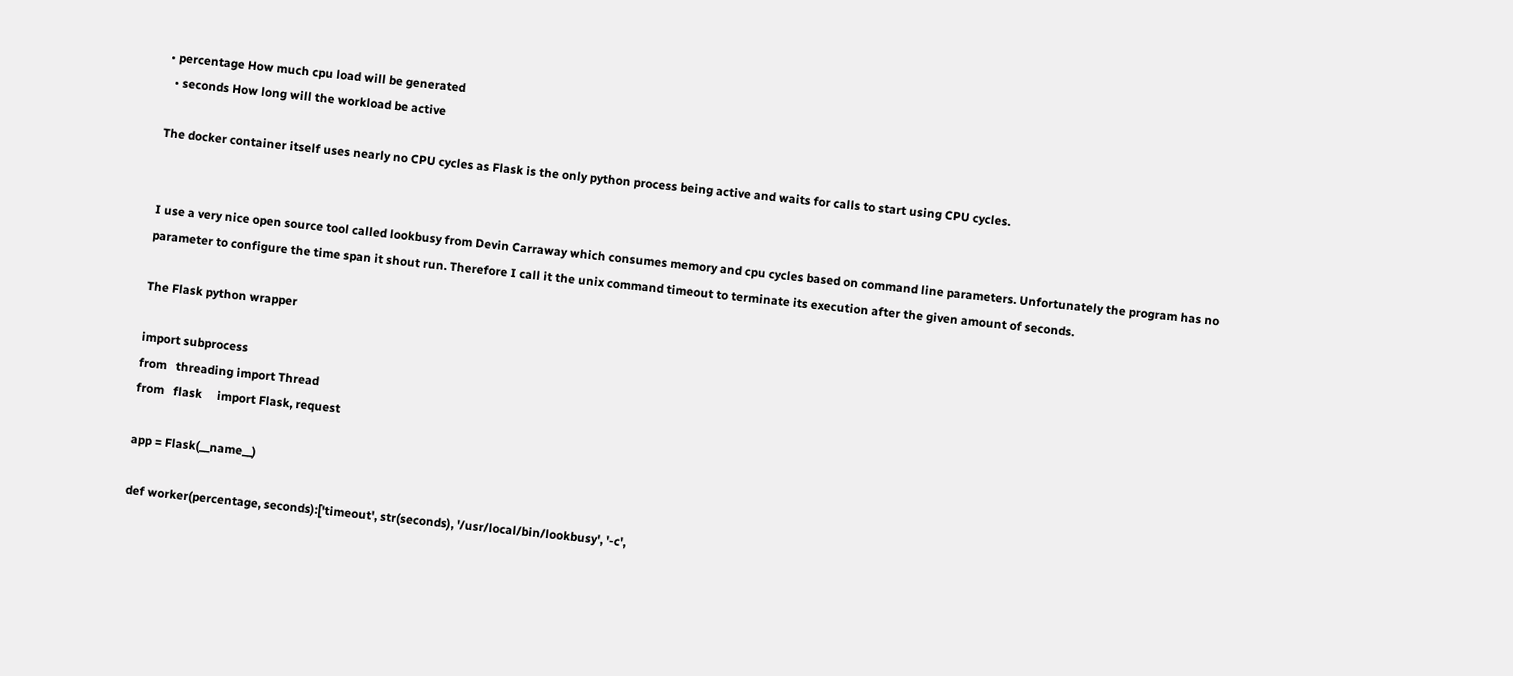• percentage How much cpu load will be generated
  • seconds How long will the workload be active

The docker container itself uses nearly no CPU cycles as Flask is the only python process being active and waits for calls to start using CPU cycles.


I use a very nice open source tool called lookbusy from Devin Carraway which consumes memory and cpu cycles based on command line parameters. Unfortunately the program has no parameter to configure the time span it shout run. Therefore I call it the unix command timeout to terminate its execution after the given amount of seconds.

The Flask python wrapper

import subprocess
from   threading import Thread
from   flask     import Flask, request

app = Flask(__name__)

def worker(percentage, seconds):['timeout', str(seconds), '/usr/local/bin/lookbusy', '-c',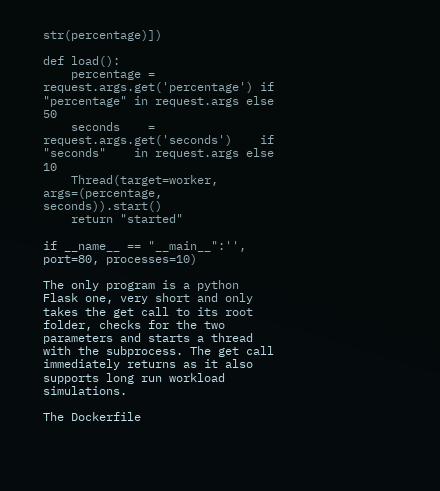str(percentage)])

def load():
    percentage = request.args.get('percentage') if "percentage" in request.args else 50
    seconds    = request.args.get('seconds')    if "seconds"    in request.args else 10
    Thread(target=worker, args=(percentage, seconds)).start()
    return "started"

if __name__ == "__main__":'', port=80, processes=10)

The only program is a python Flask one, very short and only takes the get call to its root folder, checks for the two parameters and starts a thread with the subprocess. The get call immediately returns as it also supports long run workload simulations.

The Dockerfile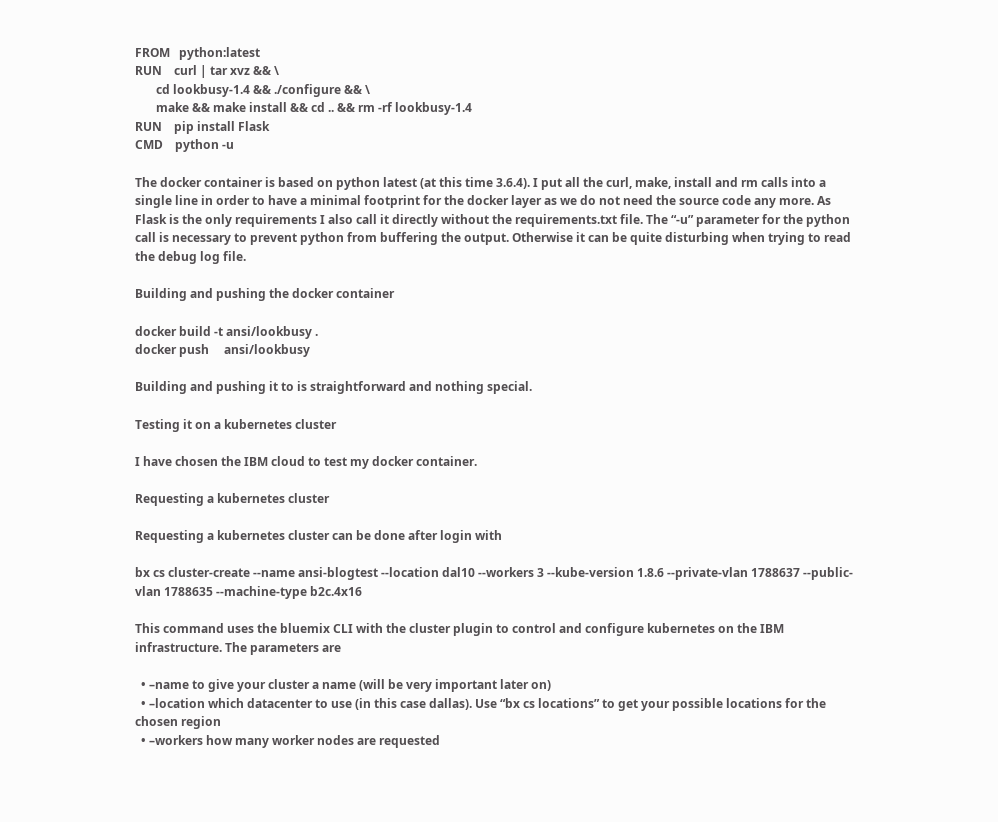FROM   python:latest
RUN    curl | tar xvz && \
       cd lookbusy-1.4 && ./configure && \
       make && make install && cd .. && rm -rf lookbusy-1.4
RUN    pip install Flask
CMD    python -u

The docker container is based on python latest (at this time 3.6.4). I put all the curl, make, install and rm calls into a single line in order to have a minimal footprint for the docker layer as we do not need the source code any more. As Flask is the only requirements I also call it directly without the requirements.txt file. The “-u” parameter for the python call is necessary to prevent python from buffering the output. Otherwise it can be quite disturbing when trying to read the debug log file.

Building and pushing the docker container

docker build -t ansi/lookbusy .
docker push     ansi/lookbusy

Building and pushing it to is straightforward and nothing special.

Testing it on a kubernetes cluster

I have chosen the IBM cloud to test my docker container.

Requesting a kubernetes cluster

Requesting a kubernetes cluster can be done after login with

bx cs cluster-create --name ansi-blogtest --location dal10 --workers 3 --kube-version 1.8.6 --private-vlan 1788637 --public-vlan 1788635 --machine-type b2c.4x16

This command uses the bluemix CLI with the cluster plugin to control and configure kubernetes on the IBM infrastructure. The parameters are

  • –name to give your cluster a name (will be very important later on)
  • –location which datacenter to use (in this case dallas). Use “bx cs locations” to get your possible locations for the chosen region
  • –workers how many worker nodes are requested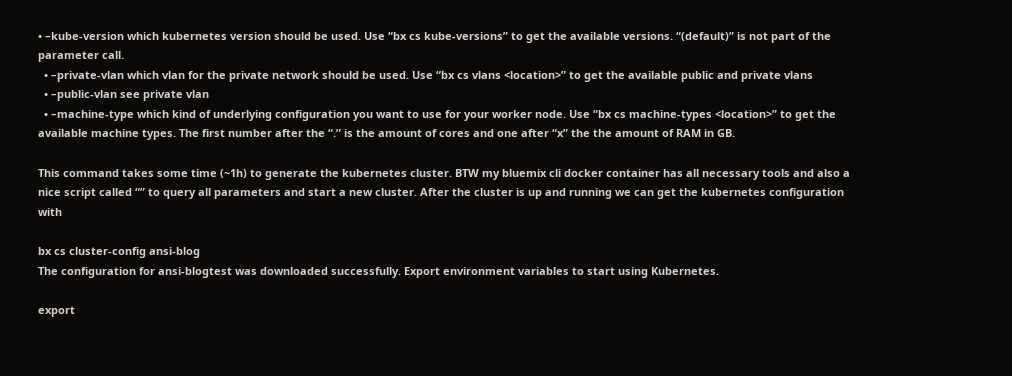• –kube-version which kubernetes version should be used. Use “bx cs kube-versions” to get the available versions. “(default)” is not part of the parameter call.
  • –private-vlan which vlan for the private network should be used. Use “bx cs vlans <location>” to get the available public and private vlans
  • –public-vlan see private vlan
  • –machine-type which kind of underlying configuration you want to use for your worker node. Use “bx cs machine-types <location>” to get the available machine types. The first number after the “.” is the amount of cores and one after “x” the the amount of RAM in GB.

This command takes some time (~1h) to generate the kubernetes cluster. BTW my bluemix cli docker container has all necessary tools and also a nice script called “” to query all parameters and start a new cluster. After the cluster is up and running we can get the kubernetes configuration with

bx cs cluster-config ansi-blog
The configuration for ansi-blogtest was downloaded successfully. Export environment variables to start using Kubernetes.

export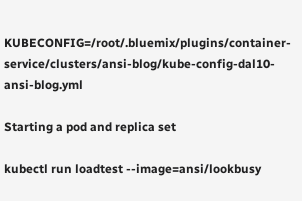KUBECONFIG=/root/.bluemix/plugins/container-service/clusters/ansi-blog/kube-config-dal10-ansi-blog.yml

Starting a pod and replica set

kubectl run loadtest --image=ansi/lookbusy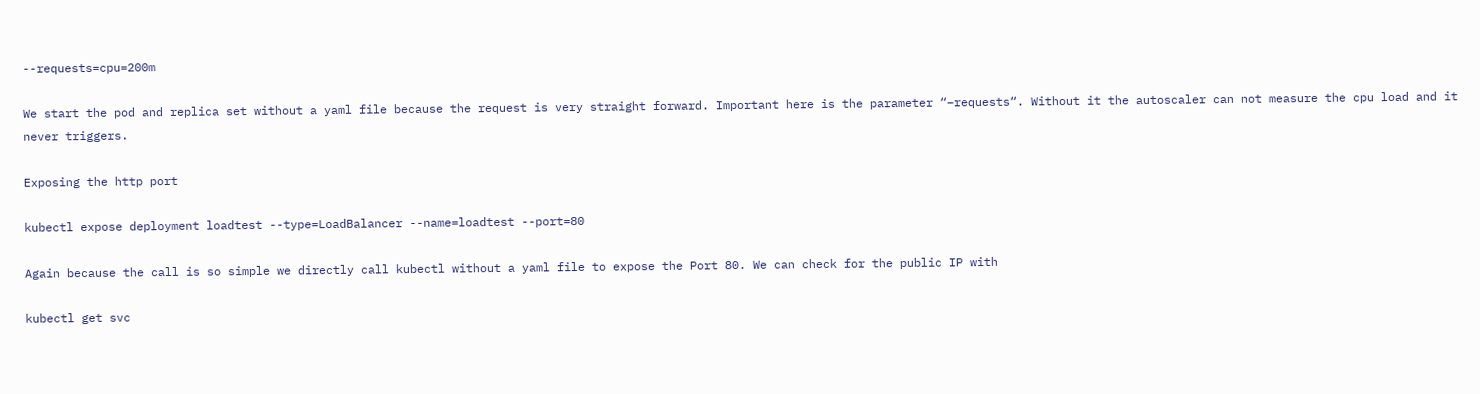--requests=cpu=200m

We start the pod and replica set without a yaml file because the request is very straight forward. Important here is the parameter “–requests“. Without it the autoscaler can not measure the cpu load and it never triggers.

Exposing the http port

kubectl expose deployment loadtest --type=LoadBalancer --name=loadtest --port=80

Again because the call is so simple we directly call kubectl without a yaml file to expose the Port 80. We can check for the public IP with

kubectl get svc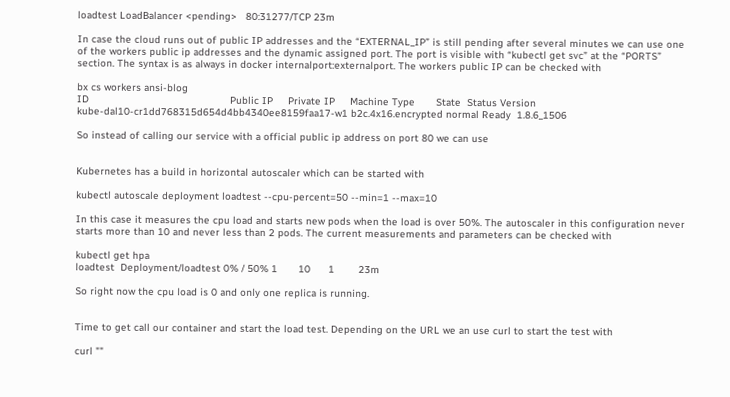loadtest LoadBalancer <pending>   80:31277/TCP 23m

In case the cloud runs out of public IP addresses and the “EXTERNAL_IP” is still pending after several minutes we can use one of the workers public ip addresses and the dynamic assigned port. The port is visible with “kubectl get svc” at the “PORTS” section. The syntax is as always in docker internalport:externalport. The workers public IP can be checked with

bx cs workers ansi-blog
ID                                               Public IP     Private IP     Machine Type       State  Status Version
kube-dal10-cr1dd768315d654d4bb4340ee8159faa17-w1 b2c.4x16.encrypted normal Ready  1.8.6_1506

So instead of calling our service with a official public ip address on port 80 we can use


Kubernetes has a build in horizontal autoscaler which can be started with

kubectl autoscale deployment loadtest --cpu-percent=50 --min=1 --max=10

In this case it measures the cpu load and starts new pods when the load is over 50%. The autoscaler in this configuration never starts more than 10 and never less than 2 pods. The current measurements and parameters can be checked with

kubectl get hpa
loadtest  Deployment/loadtest 0% / 50% 1       10      1        23m

So right now the cpu load is 0 and only one replica is running.


Time to get call our container and start the load test. Depending on the URL we an use curl to start the test with

curl ""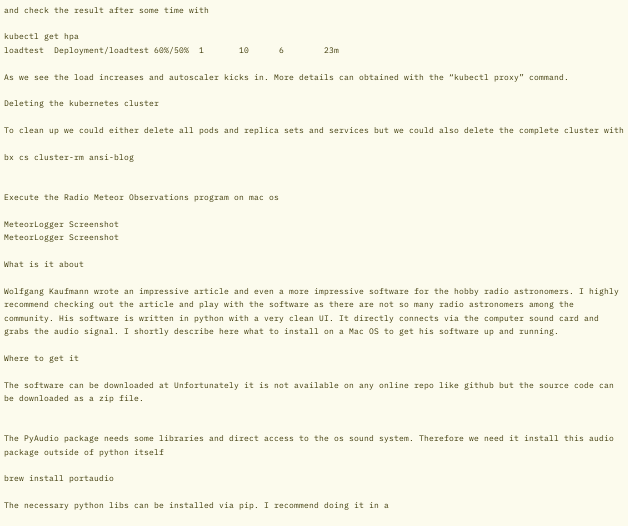and check the result after some time with

kubectl get hpa
loadtest  Deployment/loadtest 60%/50%  1       10      6        23m

As we see the load increases and autoscaler kicks in. More details can obtained with the “kubectl proxy” command.

Deleting the kubernetes cluster

To clean up we could either delete all pods and replica sets and services but we could also delete the complete cluster with

bx cs cluster-rm ansi-blog


Execute the Radio Meteor Observations program on mac os

MeteorLogger Screenshot
MeteorLogger Screenshot

What is it about

Wolfgang Kaufmann wrote an impressive article and even a more impressive software for the hobby radio astronomers. I highly recommend checking out the article and play with the software as there are not so many radio astronomers among the community. His software is written in python with a very clean UI. It directly connects via the computer sound card and grabs the audio signal. I shortly describe here what to install on a Mac OS to get his software up and running.

Where to get it

The software can be downloaded at Unfortunately it is not available on any online repo like github but the source code can be downloaded as a zip file.


The PyAudio package needs some libraries and direct access to the os sound system. Therefore we need it install this audio package outside of python itself

brew install portaudio

The necessary python libs can be installed via pip. I recommend doing it in a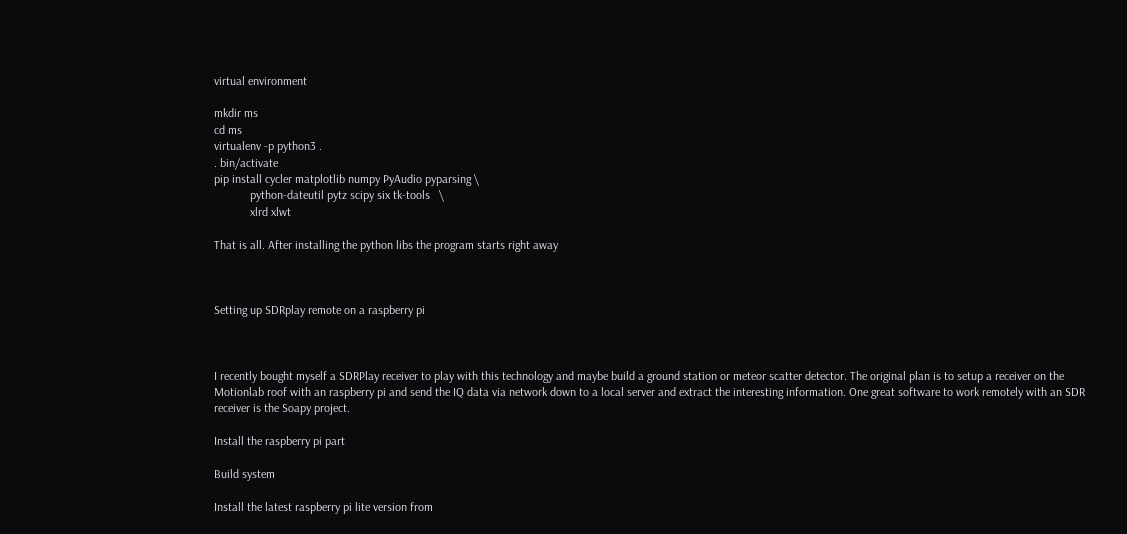virtual environment

mkdir ms
cd ms
virtualenv -p python3 .
. bin/activate
pip install cycler matplotlib numpy PyAudio pyparsing \
            python-dateutil pytz scipy six tk-tools   \
            xlrd xlwt

That is all. After installing the python libs the program starts right away



Setting up SDRplay remote on a raspberry pi



I recently bought myself a SDRPlay receiver to play with this technology and maybe build a ground station or meteor scatter detector. The original plan is to setup a receiver on the Motionlab roof with an raspberry pi and send the IQ data via network down to a local server and extract the interesting information. One great software to work remotely with an SDR receiver is the Soapy project.

Install the raspberry pi part

Build system

Install the latest raspberry pi lite version from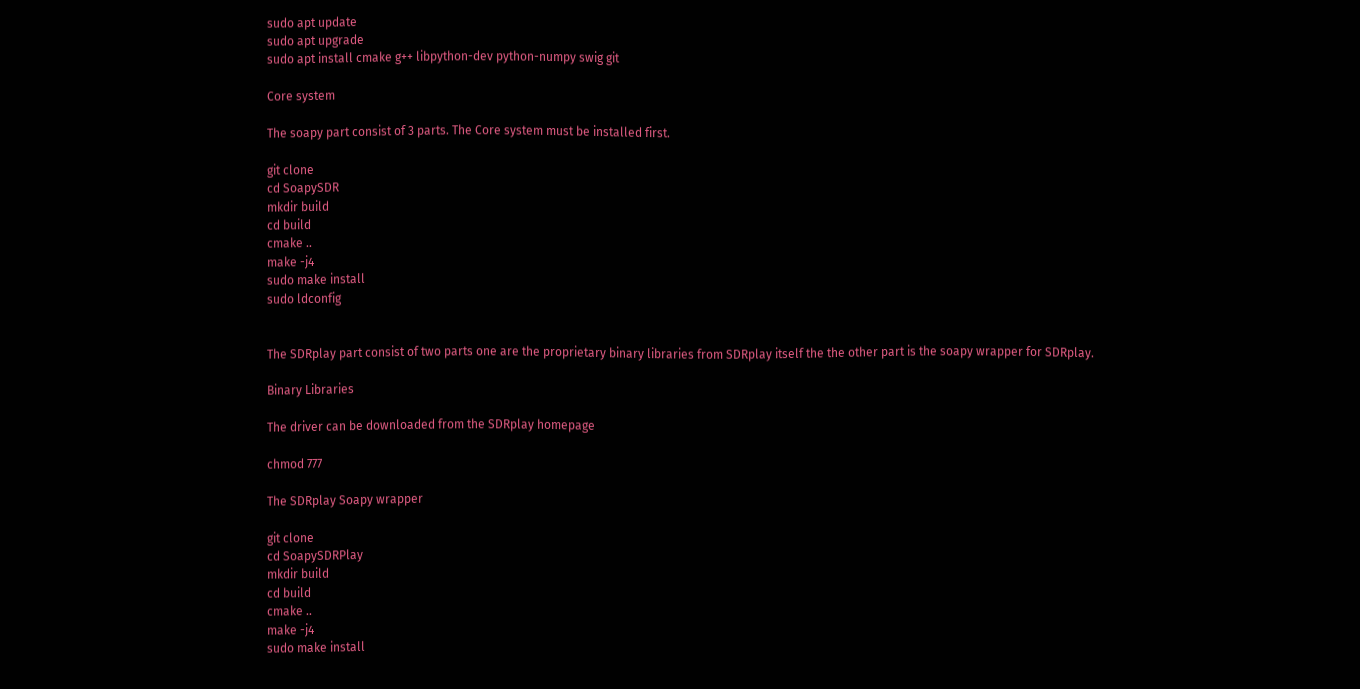sudo apt update
sudo apt upgrade
sudo apt install cmake g++ libpython-dev python-numpy swig git

Core system

The soapy part consist of 3 parts. The Core system must be installed first.

git clone
cd SoapySDR
mkdir build
cd build
cmake ..
make -j4
sudo make install
sudo ldconfig


The SDRplay part consist of two parts one are the proprietary binary libraries from SDRplay itself the the other part is the soapy wrapper for SDRplay.

Binary Libraries

The driver can be downloaded from the SDRplay homepage

chmod 777

The SDRplay Soapy wrapper

git clone
cd SoapySDRPlay
mkdir build
cd build
cmake ..
make -j4
sudo make install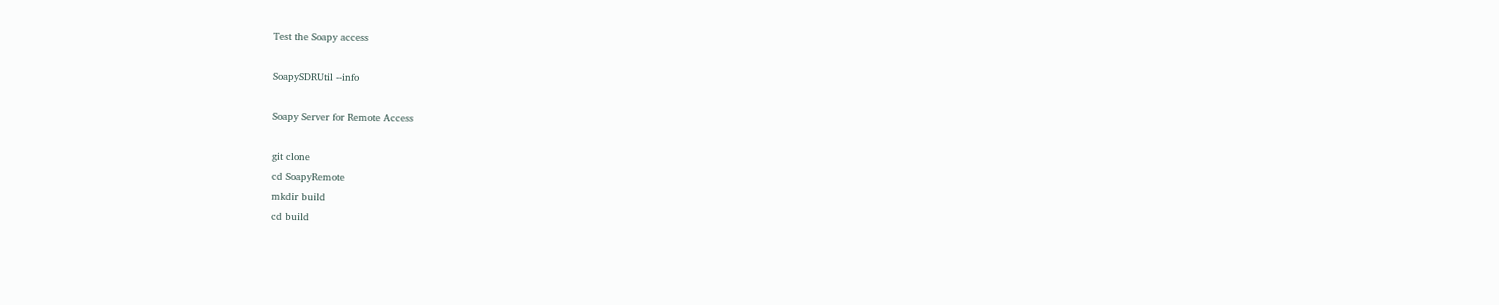Test the Soapy access

SoapySDRUtil --info

Soapy Server for Remote Access

git clone
cd SoapyRemote
mkdir build
cd build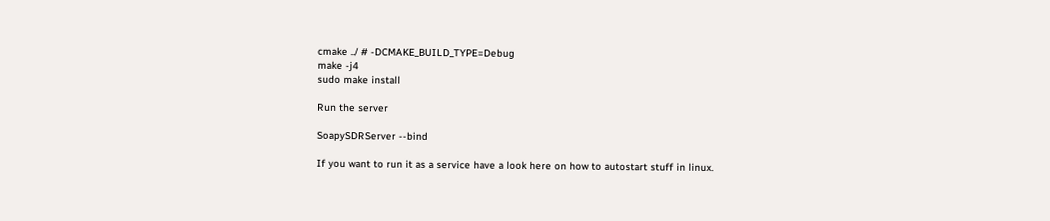cmake ../ # -DCMAKE_BUILD_TYPE=Debug
make -j4
sudo make install

Run the server

SoapySDRServer --bind

If you want to run it as a service have a look here on how to autostart stuff in linux.